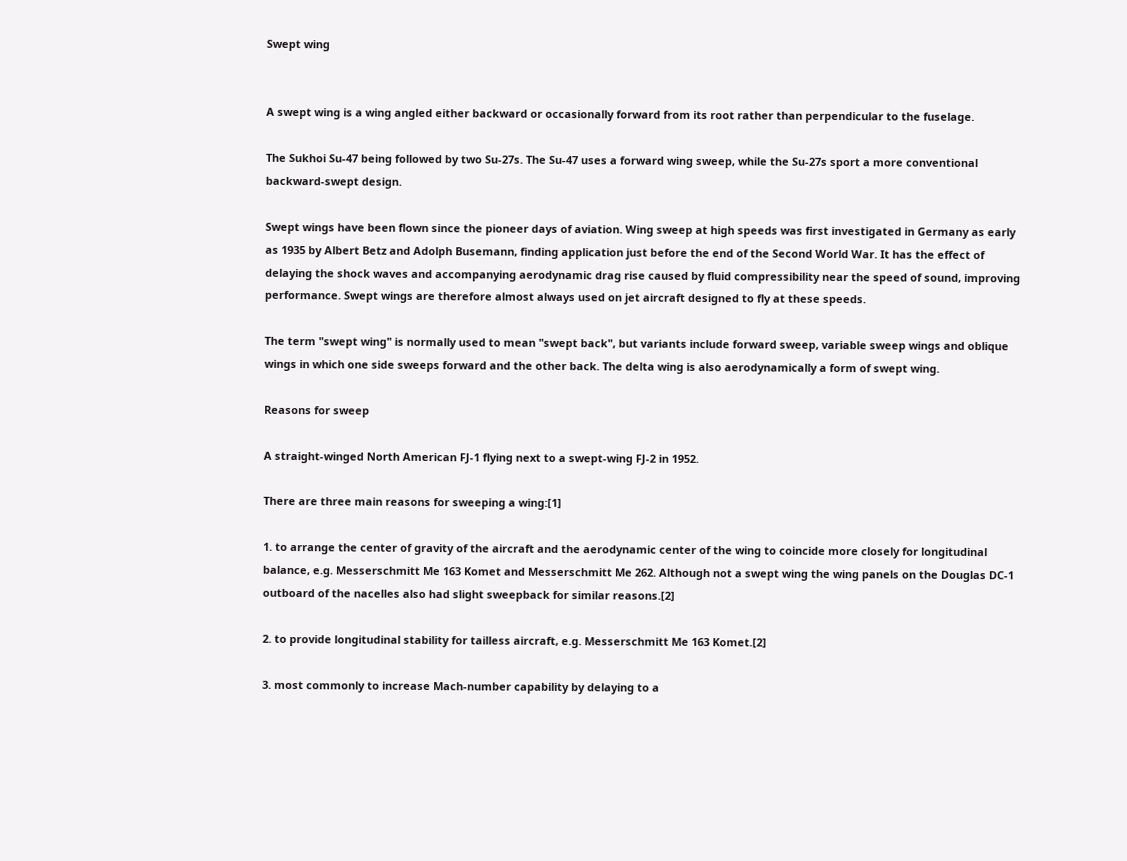Swept wing


A swept wing is a wing angled either backward or occasionally forward from its root rather than perpendicular to the fuselage.

The Sukhoi Su-47 being followed by two Su-27s. The Su-47 uses a forward wing sweep, while the Su-27s sport a more conventional backward-swept design.

Swept wings have been flown since the pioneer days of aviation. Wing sweep at high speeds was first investigated in Germany as early as 1935 by Albert Betz and Adolph Busemann, finding application just before the end of the Second World War. It has the effect of delaying the shock waves and accompanying aerodynamic drag rise caused by fluid compressibility near the speed of sound, improving performance. Swept wings are therefore almost always used on jet aircraft designed to fly at these speeds.

The term "swept wing" is normally used to mean "swept back", but variants include forward sweep, variable sweep wings and oblique wings in which one side sweeps forward and the other back. The delta wing is also aerodynamically a form of swept wing.

Reasons for sweep

A straight-winged North American FJ-1 flying next to a swept-wing FJ-2 in 1952.

There are three main reasons for sweeping a wing:[1]

1. to arrange the center of gravity of the aircraft and the aerodynamic center of the wing to coincide more closely for longitudinal balance, e.g. Messerschmitt Me 163 Komet and Messerschmitt Me 262. Although not a swept wing the wing panels on the Douglas DC-1 outboard of the nacelles also had slight sweepback for similar reasons.[2]

2. to provide longitudinal stability for tailless aircraft, e.g. Messerschmitt Me 163 Komet.[2]

3. most commonly to increase Mach-number capability by delaying to a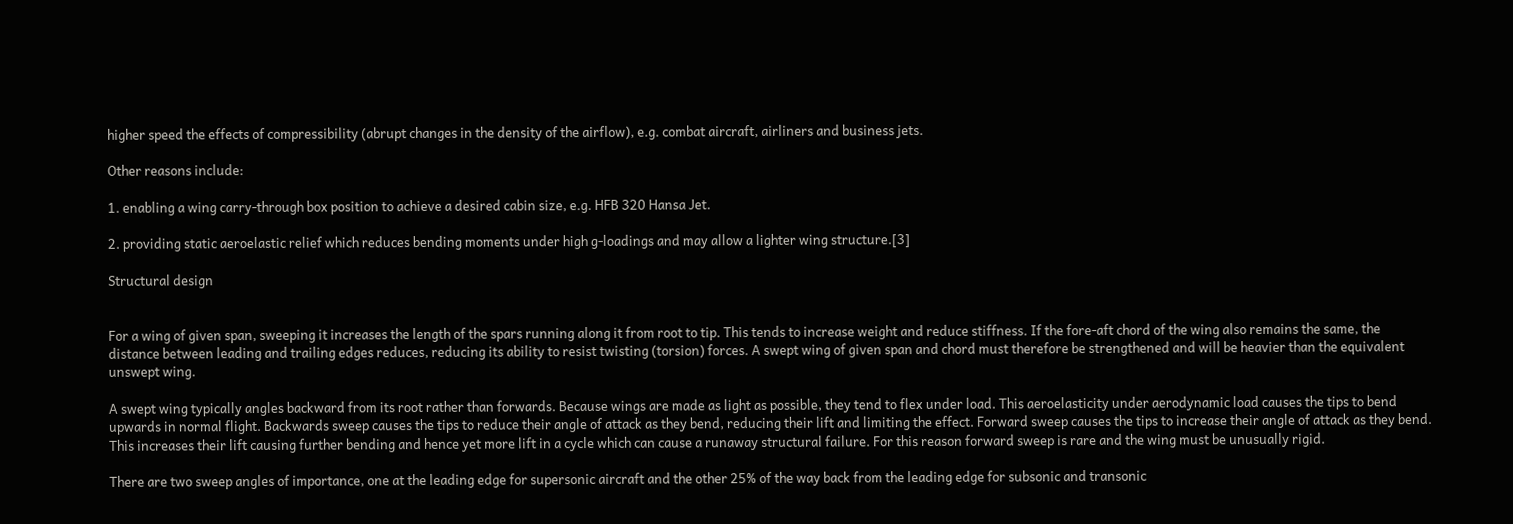higher speed the effects of compressibility (abrupt changes in the density of the airflow), e.g. combat aircraft, airliners and business jets.

Other reasons include:

1. enabling a wing carry-through box position to achieve a desired cabin size, e.g. HFB 320 Hansa Jet.

2. providing static aeroelastic relief which reduces bending moments under high g-loadings and may allow a lighter wing structure.[3]

Structural design


For a wing of given span, sweeping it increases the length of the spars running along it from root to tip. This tends to increase weight and reduce stiffness. If the fore-aft chord of the wing also remains the same, the distance between leading and trailing edges reduces, reducing its ability to resist twisting (torsion) forces. A swept wing of given span and chord must therefore be strengthened and will be heavier than the equivalent unswept wing.

A swept wing typically angles backward from its root rather than forwards. Because wings are made as light as possible, they tend to flex under load. This aeroelasticity under aerodynamic load causes the tips to bend upwards in normal flight. Backwards sweep causes the tips to reduce their angle of attack as they bend, reducing their lift and limiting the effect. Forward sweep causes the tips to increase their angle of attack as they bend. This increases their lift causing further bending and hence yet more lift in a cycle which can cause a runaway structural failure. For this reason forward sweep is rare and the wing must be unusually rigid.

There are two sweep angles of importance, one at the leading edge for supersonic aircraft and the other 25% of the way back from the leading edge for subsonic and transonic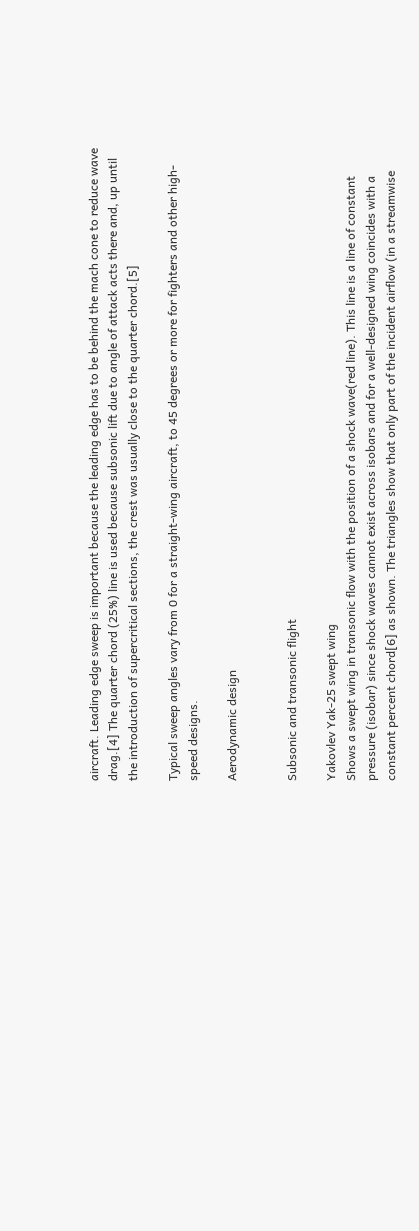aircraft. Leading edge sweep is important because the leading edge has to be behind the mach cone to reduce wave drag.[4] The quarter chord (25%) line is used because subsonic lift due to angle of attack acts there and, up until the introduction of supercritical sections, the crest was usually close to the quarter chord.[5]

Typical sweep angles vary from 0 for a straight-wing aircraft, to 45 degrees or more for fighters and other high-speed designs.

Aerodynamic design


Subsonic and transonic flight

Yakovlev Yak-25 swept wing
Shows a swept wing in transonic flow with the position of a shock wave(red line). This line is a line of constant pressure (isobar) since shock waves cannot exist across isobars and for a well-designed wing coincides with a constant percent chord[6] as shown. The triangles show that only part of the incident airflow (in a streamwise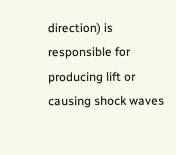direction) is responsible for producing lift or causing shock waves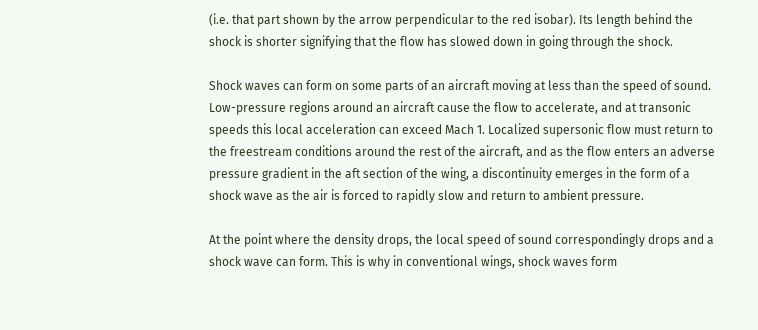(i.e. that part shown by the arrow perpendicular to the red isobar). Its length behind the shock is shorter signifying that the flow has slowed down in going through the shock.

Shock waves can form on some parts of an aircraft moving at less than the speed of sound. Low-pressure regions around an aircraft cause the flow to accelerate, and at transonic speeds this local acceleration can exceed Mach 1. Localized supersonic flow must return to the freestream conditions around the rest of the aircraft, and as the flow enters an adverse pressure gradient in the aft section of the wing, a discontinuity emerges in the form of a shock wave as the air is forced to rapidly slow and return to ambient pressure.

At the point where the density drops, the local speed of sound correspondingly drops and a shock wave can form. This is why in conventional wings, shock waves form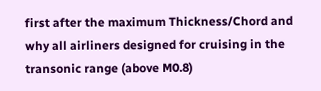first after the maximum Thickness/Chord and why all airliners designed for cruising in the transonic range (above M0.8)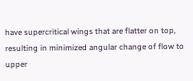have supercritical wings that are flatter on top, resulting in minimized angular change of flow to upper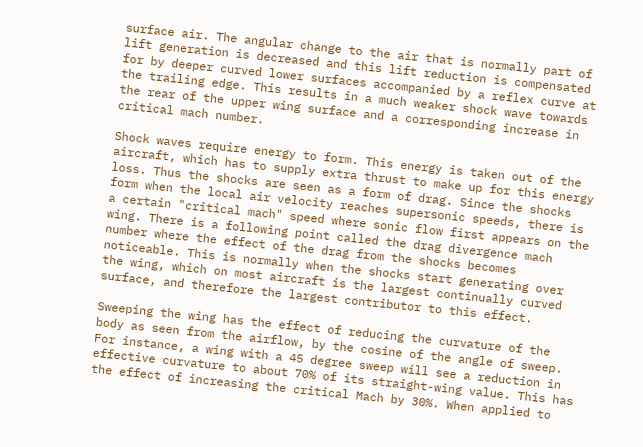surface air. The angular change to the air that is normally part of lift generation is decreased and this lift reduction is compensated for by deeper curved lower surfaces accompanied by a reflex curve at the trailing edge. This results in a much weaker shock wave towards the rear of the upper wing surface and a corresponding increase in critical mach number.

Shock waves require energy to form. This energy is taken out of the aircraft, which has to supply extra thrust to make up for this energy loss. Thus the shocks are seen as a form of drag. Since the shocks form when the local air velocity reaches supersonic speeds, there is a certain "critical mach" speed where sonic flow first appears on the wing. There is a following point called the drag divergence mach number where the effect of the drag from the shocks becomes noticeable. This is normally when the shocks start generating over the wing, which on most aircraft is the largest continually curved surface, and therefore the largest contributor to this effect.

Sweeping the wing has the effect of reducing the curvature of the body as seen from the airflow, by the cosine of the angle of sweep. For instance, a wing with a 45 degree sweep will see a reduction in effective curvature to about 70% of its straight-wing value. This has the effect of increasing the critical Mach by 30%. When applied to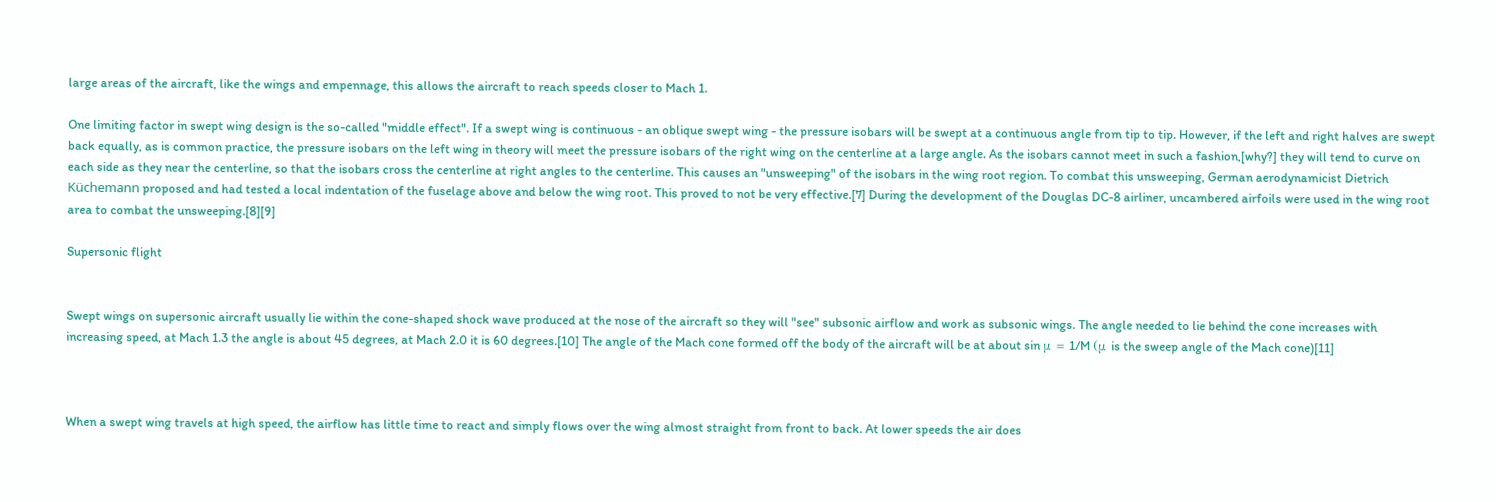large areas of the aircraft, like the wings and empennage, this allows the aircraft to reach speeds closer to Mach 1.

One limiting factor in swept wing design is the so-called "middle effect". If a swept wing is continuous - an oblique swept wing - the pressure isobars will be swept at a continuous angle from tip to tip. However, if the left and right halves are swept back equally, as is common practice, the pressure isobars on the left wing in theory will meet the pressure isobars of the right wing on the centerline at a large angle. As the isobars cannot meet in such a fashion,[why?] they will tend to curve on each side as they near the centerline, so that the isobars cross the centerline at right angles to the centerline. This causes an "unsweeping" of the isobars in the wing root region. To combat this unsweeping, German aerodynamicist Dietrich Küchemann proposed and had tested a local indentation of the fuselage above and below the wing root. This proved to not be very effective.[7] During the development of the Douglas DC-8 airliner, uncambered airfoils were used in the wing root area to combat the unsweeping.[8][9]

Supersonic flight


Swept wings on supersonic aircraft usually lie within the cone-shaped shock wave produced at the nose of the aircraft so they will "see" subsonic airflow and work as subsonic wings. The angle needed to lie behind the cone increases with increasing speed, at Mach 1.3 the angle is about 45 degrees, at Mach 2.0 it is 60 degrees.[10] The angle of the Mach cone formed off the body of the aircraft will be at about sin μ = 1/M (μ is the sweep angle of the Mach cone)[11]



When a swept wing travels at high speed, the airflow has little time to react and simply flows over the wing almost straight from front to back. At lower speeds the air does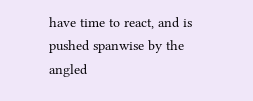have time to react, and is pushed spanwise by the angled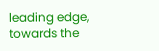leading edge, towards the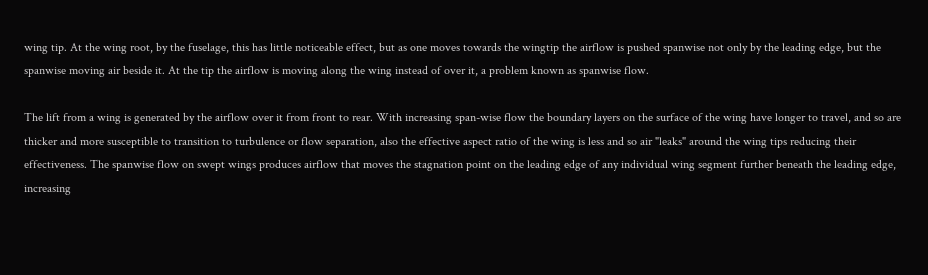wing tip. At the wing root, by the fuselage, this has little noticeable effect, but as one moves towards the wingtip the airflow is pushed spanwise not only by the leading edge, but the spanwise moving air beside it. At the tip the airflow is moving along the wing instead of over it, a problem known as spanwise flow.

The lift from a wing is generated by the airflow over it from front to rear. With increasing span-wise flow the boundary layers on the surface of the wing have longer to travel, and so are thicker and more susceptible to transition to turbulence or flow separation, also the effective aspect ratio of the wing is less and so air "leaks" around the wing tips reducing their effectiveness. The spanwise flow on swept wings produces airflow that moves the stagnation point on the leading edge of any individual wing segment further beneath the leading edge, increasing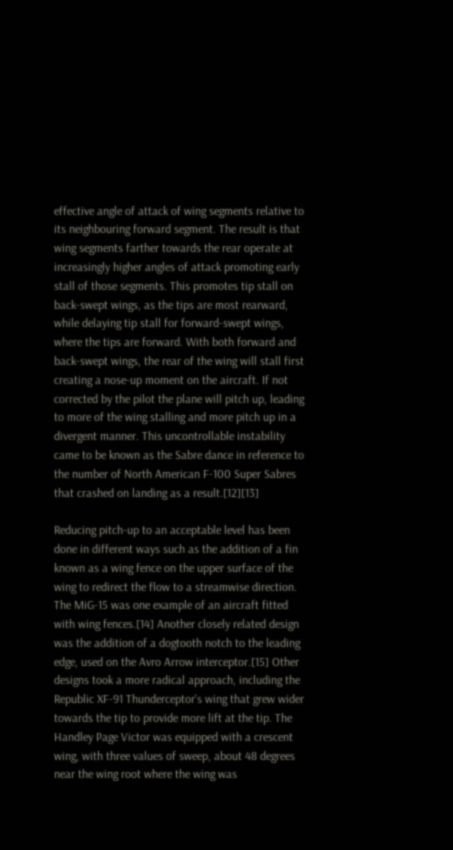effective angle of attack of wing segments relative to its neighbouring forward segment. The result is that wing segments farther towards the rear operate at increasingly higher angles of attack promoting early stall of those segments. This promotes tip stall on back-swept wings, as the tips are most rearward, while delaying tip stall for forward-swept wings, where the tips are forward. With both forward and back-swept wings, the rear of the wing will stall first creating a nose-up moment on the aircraft. If not corrected by the pilot the plane will pitch up, leading to more of the wing stalling and more pitch up in a divergent manner. This uncontrollable instability came to be known as the Sabre dance in reference to the number of North American F-100 Super Sabres that crashed on landing as a result.[12][13]

Reducing pitch-up to an acceptable level has been done in different ways such as the addition of a fin known as a wing fence on the upper surface of the wing to redirect the flow to a streamwise direction. The MiG-15 was one example of an aircraft fitted with wing fences.[14] Another closely related design was the addition of a dogtooth notch to the leading edge, used on the Avro Arrow interceptor.[15] Other designs took a more radical approach, including the Republic XF-91 Thunderceptor's wing that grew wider towards the tip to provide more lift at the tip. The Handley Page Victor was equipped with a crescent wing, with three values of sweep, about 48 degrees near the wing root where the wing was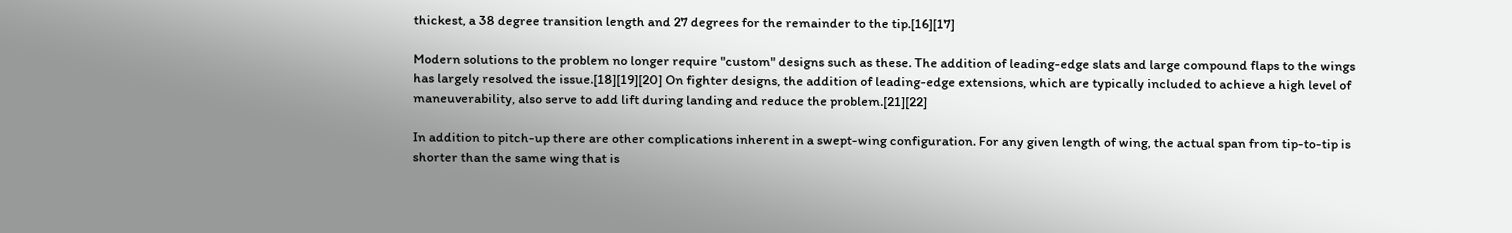thickest, a 38 degree transition length and 27 degrees for the remainder to the tip.[16][17]

Modern solutions to the problem no longer require "custom" designs such as these. The addition of leading-edge slats and large compound flaps to the wings has largely resolved the issue.[18][19][20] On fighter designs, the addition of leading-edge extensions, which are typically included to achieve a high level of maneuverability, also serve to add lift during landing and reduce the problem.[21][22]

In addition to pitch-up there are other complications inherent in a swept-wing configuration. For any given length of wing, the actual span from tip-to-tip is shorter than the same wing that is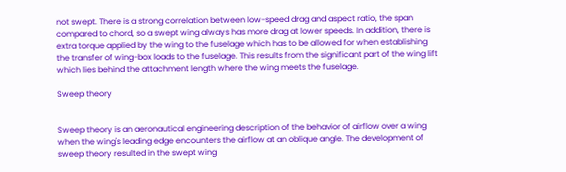not swept. There is a strong correlation between low-speed drag and aspect ratio, the span compared to chord, so a swept wing always has more drag at lower speeds. In addition, there is extra torque applied by the wing to the fuselage which has to be allowed for when establishing the transfer of wing-box loads to the fuselage. This results from the significant part of the wing lift which lies behind the attachment length where the wing meets the fuselage.

Sweep theory


Sweep theory is an aeronautical engineering description of the behavior of airflow over a wing when the wing's leading edge encounters the airflow at an oblique angle. The development of sweep theory resulted in the swept wing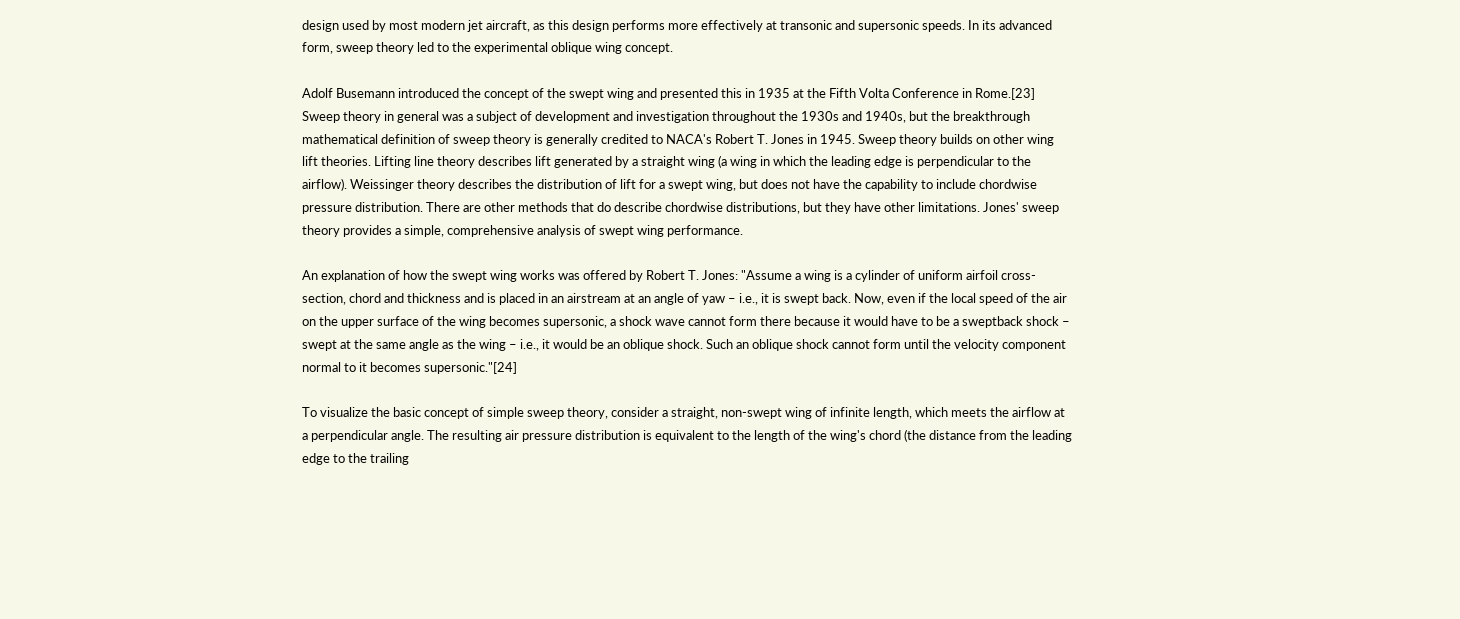design used by most modern jet aircraft, as this design performs more effectively at transonic and supersonic speeds. In its advanced form, sweep theory led to the experimental oblique wing concept.

Adolf Busemann introduced the concept of the swept wing and presented this in 1935 at the Fifth Volta Conference in Rome.[23] Sweep theory in general was a subject of development and investigation throughout the 1930s and 1940s, but the breakthrough mathematical definition of sweep theory is generally credited to NACA's Robert T. Jones in 1945. Sweep theory builds on other wing lift theories. Lifting line theory describes lift generated by a straight wing (a wing in which the leading edge is perpendicular to the airflow). Weissinger theory describes the distribution of lift for a swept wing, but does not have the capability to include chordwise pressure distribution. There are other methods that do describe chordwise distributions, but they have other limitations. Jones' sweep theory provides a simple, comprehensive analysis of swept wing performance.

An explanation of how the swept wing works was offered by Robert T. Jones: "Assume a wing is a cylinder of uniform airfoil cross-section, chord and thickness and is placed in an airstream at an angle of yaw – i.e., it is swept back. Now, even if the local speed of the air on the upper surface of the wing becomes supersonic, a shock wave cannot form there because it would have to be a sweptback shock – swept at the same angle as the wing – i.e., it would be an oblique shock. Such an oblique shock cannot form until the velocity component normal to it becomes supersonic."[24]

To visualize the basic concept of simple sweep theory, consider a straight, non-swept wing of infinite length, which meets the airflow at a perpendicular angle. The resulting air pressure distribution is equivalent to the length of the wing's chord (the distance from the leading edge to the trailing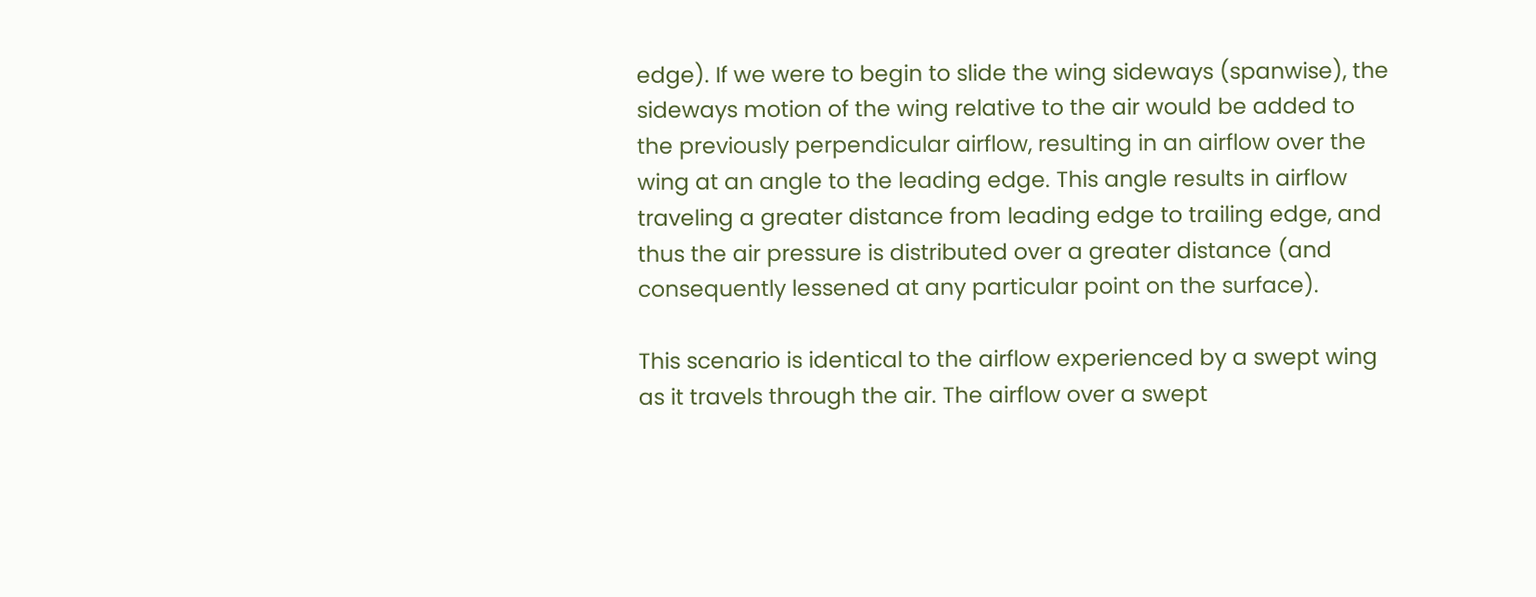edge). If we were to begin to slide the wing sideways (spanwise), the sideways motion of the wing relative to the air would be added to the previously perpendicular airflow, resulting in an airflow over the wing at an angle to the leading edge. This angle results in airflow traveling a greater distance from leading edge to trailing edge, and thus the air pressure is distributed over a greater distance (and consequently lessened at any particular point on the surface).

This scenario is identical to the airflow experienced by a swept wing as it travels through the air. The airflow over a swept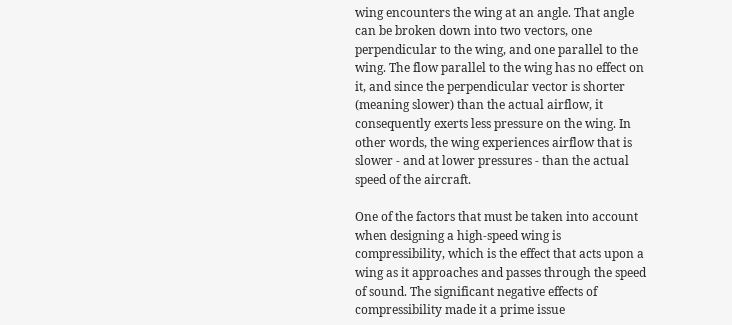wing encounters the wing at an angle. That angle can be broken down into two vectors, one perpendicular to the wing, and one parallel to the wing. The flow parallel to the wing has no effect on it, and since the perpendicular vector is shorter (meaning slower) than the actual airflow, it consequently exerts less pressure on the wing. In other words, the wing experiences airflow that is slower - and at lower pressures - than the actual speed of the aircraft.

One of the factors that must be taken into account when designing a high-speed wing is compressibility, which is the effect that acts upon a wing as it approaches and passes through the speed of sound. The significant negative effects of compressibility made it a prime issue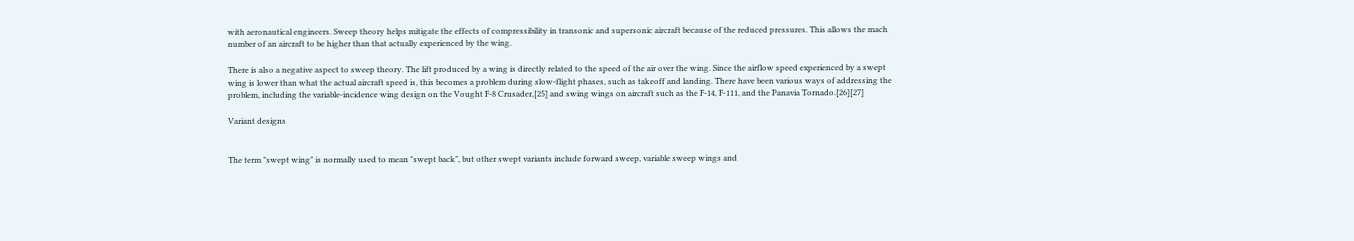with aeronautical engineers. Sweep theory helps mitigate the effects of compressibility in transonic and supersonic aircraft because of the reduced pressures. This allows the mach number of an aircraft to be higher than that actually experienced by the wing.

There is also a negative aspect to sweep theory. The lift produced by a wing is directly related to the speed of the air over the wing. Since the airflow speed experienced by a swept wing is lower than what the actual aircraft speed is, this becomes a problem during slow-flight phases, such as takeoff and landing. There have been various ways of addressing the problem, including the variable-incidence wing design on the Vought F-8 Crusader,[25] and swing wings on aircraft such as the F-14, F-111, and the Panavia Tornado.[26][27]

Variant designs


The term "swept wing" is normally used to mean "swept back", but other swept variants include forward sweep, variable sweep wings and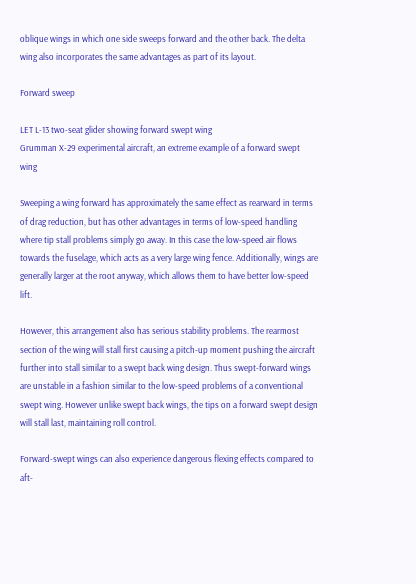oblique wings in which one side sweeps forward and the other back. The delta wing also incorporates the same advantages as part of its layout.

Forward sweep

LET L-13 two-seat glider showing forward swept wing
Grumman X-29 experimental aircraft, an extreme example of a forward swept wing

Sweeping a wing forward has approximately the same effect as rearward in terms of drag reduction, but has other advantages in terms of low-speed handling where tip stall problems simply go away. In this case the low-speed air flows towards the fuselage, which acts as a very large wing fence. Additionally, wings are generally larger at the root anyway, which allows them to have better low-speed lift.

However, this arrangement also has serious stability problems. The rearmost section of the wing will stall first causing a pitch-up moment pushing the aircraft further into stall similar to a swept back wing design. Thus swept-forward wings are unstable in a fashion similar to the low-speed problems of a conventional swept wing. However unlike swept back wings, the tips on a forward swept design will stall last, maintaining roll control.

Forward-swept wings can also experience dangerous flexing effects compared to aft-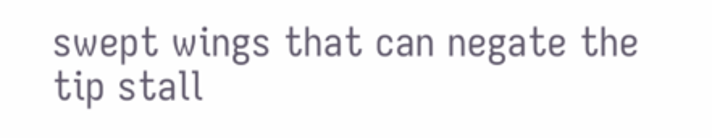swept wings that can negate the tip stall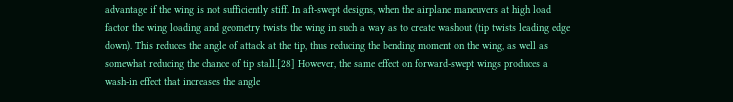advantage if the wing is not sufficiently stiff. In aft-swept designs, when the airplane maneuvers at high load factor the wing loading and geometry twists the wing in such a way as to create washout (tip twists leading edge down). This reduces the angle of attack at the tip, thus reducing the bending moment on the wing, as well as somewhat reducing the chance of tip stall.[28] However, the same effect on forward-swept wings produces a wash-in effect that increases the angle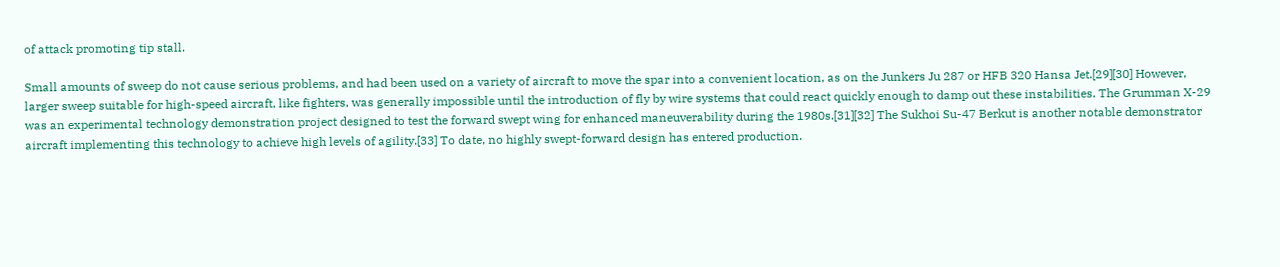of attack promoting tip stall.

Small amounts of sweep do not cause serious problems, and had been used on a variety of aircraft to move the spar into a convenient location, as on the Junkers Ju 287 or HFB 320 Hansa Jet.[29][30] However, larger sweep suitable for high-speed aircraft, like fighters, was generally impossible until the introduction of fly by wire systems that could react quickly enough to damp out these instabilities. The Grumman X-29 was an experimental technology demonstration project designed to test the forward swept wing for enhanced maneuverability during the 1980s.[31][32] The Sukhoi Su-47 Berkut is another notable demonstrator aircraft implementing this technology to achieve high levels of agility.[33] To date, no highly swept-forward design has entered production.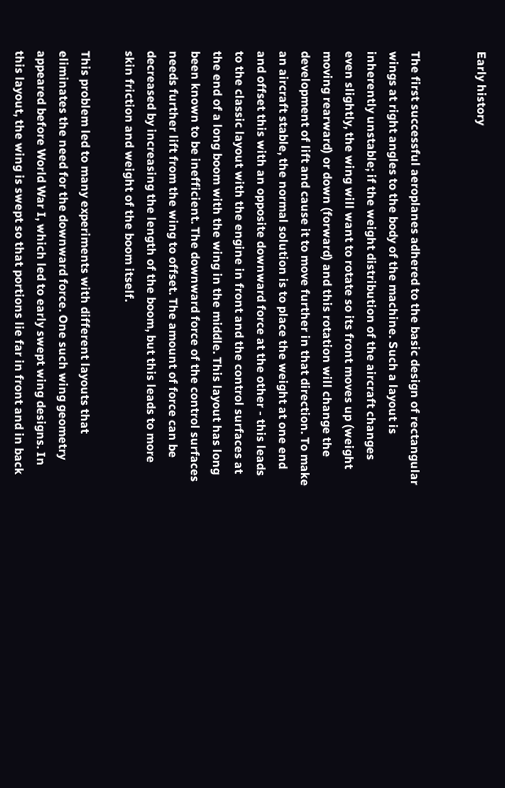Early history


The first successful aeroplanes adhered to the basic design of rectangular wings at right angles to the body of the machine. Such a layout is inherently unstable; if the weight distribution of the aircraft changes even slightly, the wing will want to rotate so its front moves up (weight moving rearward) or down (forward) and this rotation will change the development of lift and cause it to move further in that direction. To make an aircraft stable, the normal solution is to place the weight at one end and offset this with an opposite downward force at the other - this leads to the classic layout with the engine in front and the control surfaces at the end of a long boom with the wing in the middle. This layout has long been known to be inefficient. The downward force of the control surfaces needs further lift from the wing to offset. The amount of force can be decreased by increasing the length of the boom, but this leads to more skin friction and weight of the boom itself.

This problem led to many experiments with different layouts that eliminates the need for the downward force. One such wing geometry appeared before World War I, which led to early swept wing designs. In this layout, the wing is swept so that portions lie far in front and in back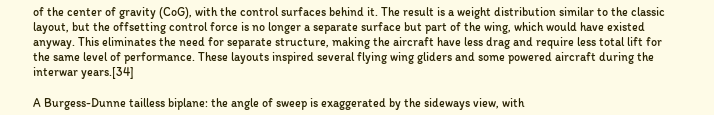of the center of gravity (CoG), with the control surfaces behind it. The result is a weight distribution similar to the classic layout, but the offsetting control force is no longer a separate surface but part of the wing, which would have existed anyway. This eliminates the need for separate structure, making the aircraft have less drag and require less total lift for the same level of performance. These layouts inspired several flying wing gliders and some powered aircraft during the interwar years.[34]

A Burgess-Dunne tailless biplane: the angle of sweep is exaggerated by the sideways view, with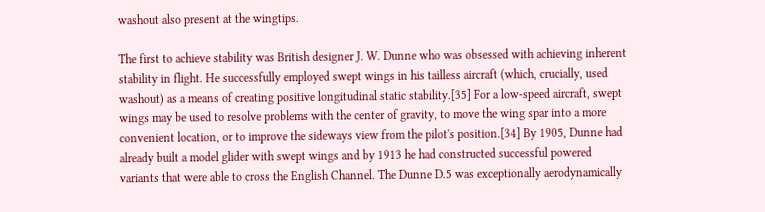washout also present at the wingtips.

The first to achieve stability was British designer J. W. Dunne who was obsessed with achieving inherent stability in flight. He successfully employed swept wings in his tailless aircraft (which, crucially, used washout) as a means of creating positive longitudinal static stability.[35] For a low-speed aircraft, swept wings may be used to resolve problems with the center of gravity, to move the wing spar into a more convenient location, or to improve the sideways view from the pilot's position.[34] By 1905, Dunne had already built a model glider with swept wings and by 1913 he had constructed successful powered variants that were able to cross the English Channel. The Dunne D.5 was exceptionally aerodynamically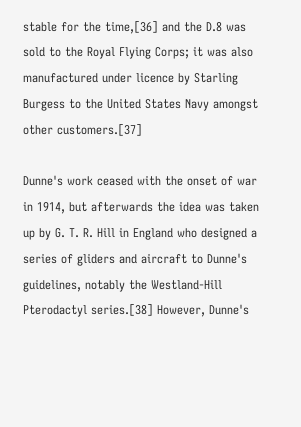stable for the time,[36] and the D.8 was sold to the Royal Flying Corps; it was also manufactured under licence by Starling Burgess to the United States Navy amongst other customers.[37]

Dunne's work ceased with the onset of war in 1914, but afterwards the idea was taken up by G. T. R. Hill in England who designed a series of gliders and aircraft to Dunne's guidelines, notably the Westland-Hill Pterodactyl series.[38] However, Dunne's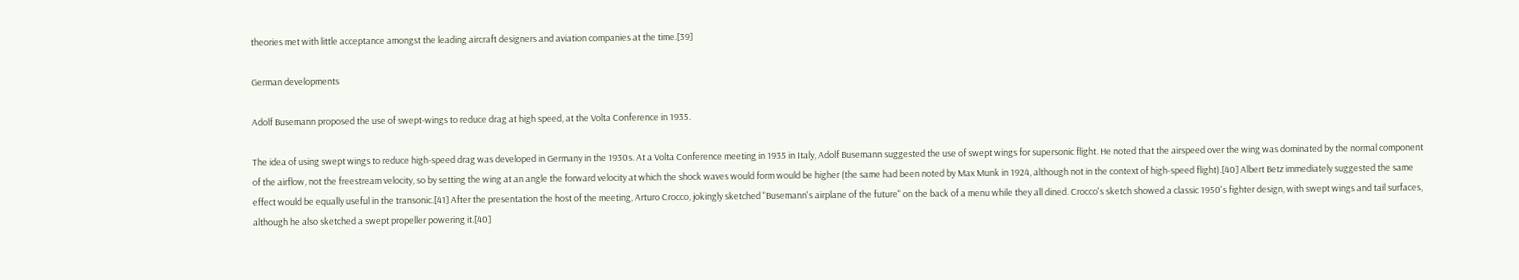theories met with little acceptance amongst the leading aircraft designers and aviation companies at the time.[39]

German developments

Adolf Busemann proposed the use of swept-wings to reduce drag at high speed, at the Volta Conference in 1935.

The idea of using swept wings to reduce high-speed drag was developed in Germany in the 1930s. At a Volta Conference meeting in 1935 in Italy, Adolf Busemann suggested the use of swept wings for supersonic flight. He noted that the airspeed over the wing was dominated by the normal component of the airflow, not the freestream velocity, so by setting the wing at an angle the forward velocity at which the shock waves would form would be higher (the same had been noted by Max Munk in 1924, although not in the context of high-speed flight).[40] Albert Betz immediately suggested the same effect would be equally useful in the transonic.[41] After the presentation the host of the meeting, Arturo Crocco, jokingly sketched "Busemann's airplane of the future" on the back of a menu while they all dined. Crocco's sketch showed a classic 1950's fighter design, with swept wings and tail surfaces, although he also sketched a swept propeller powering it.[40]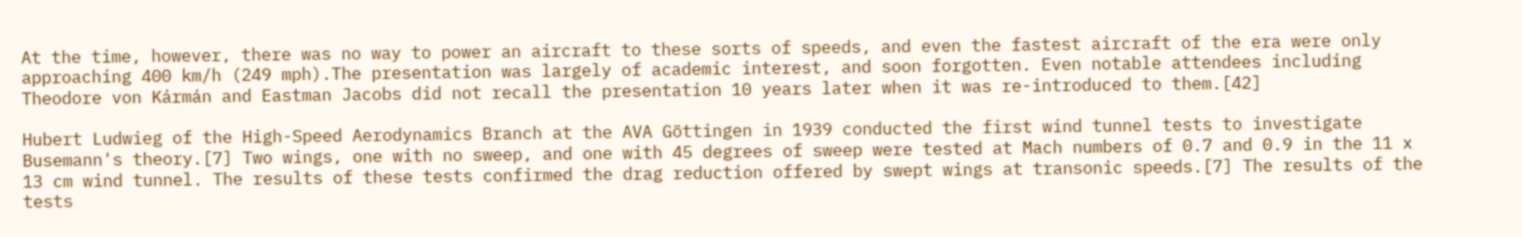At the time, however, there was no way to power an aircraft to these sorts of speeds, and even the fastest aircraft of the era were only approaching 400 km/h (249 mph).The presentation was largely of academic interest, and soon forgotten. Even notable attendees including Theodore von Kármán and Eastman Jacobs did not recall the presentation 10 years later when it was re-introduced to them.[42]

Hubert Ludwieg of the High-Speed Aerodynamics Branch at the AVA Göttingen in 1939 conducted the first wind tunnel tests to investigate Busemann's theory.[7] Two wings, one with no sweep, and one with 45 degrees of sweep were tested at Mach numbers of 0.7 and 0.9 in the 11 x 13 cm wind tunnel. The results of these tests confirmed the drag reduction offered by swept wings at transonic speeds.[7] The results of the tests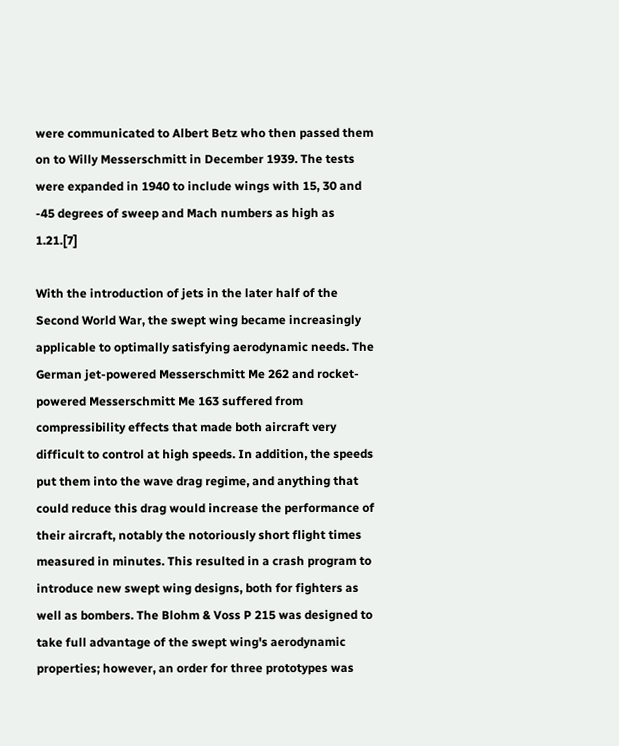were communicated to Albert Betz who then passed them on to Willy Messerschmitt in December 1939. The tests were expanded in 1940 to include wings with 15, 30 and -45 degrees of sweep and Mach numbers as high as 1.21.[7]

With the introduction of jets in the later half of the Second World War, the swept wing became increasingly applicable to optimally satisfying aerodynamic needs. The German jet-powered Messerschmitt Me 262 and rocket-powered Messerschmitt Me 163 suffered from compressibility effects that made both aircraft very difficult to control at high speeds. In addition, the speeds put them into the wave drag regime, and anything that could reduce this drag would increase the performance of their aircraft, notably the notoriously short flight times measured in minutes. This resulted in a crash program to introduce new swept wing designs, both for fighters as well as bombers. The Blohm & Voss P 215 was designed to take full advantage of the swept wing's aerodynamic properties; however, an order for three prototypes was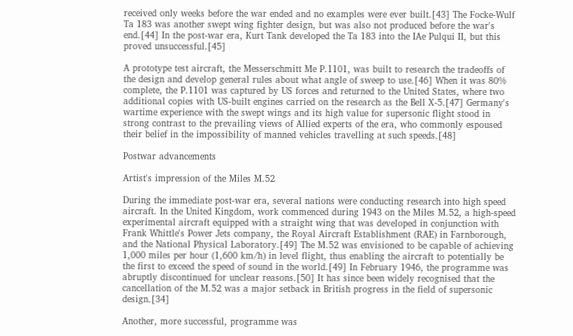received only weeks before the war ended and no examples were ever built.[43] The Focke-Wulf Ta 183 was another swept wing fighter design, but was also not produced before the war's end.[44] In the post-war era, Kurt Tank developed the Ta 183 into the IAe Pulqui II, but this proved unsuccessful.[45]

A prototype test aircraft, the Messerschmitt Me P.1101, was built to research the tradeoffs of the design and develop general rules about what angle of sweep to use.[46] When it was 80% complete, the P.1101 was captured by US forces and returned to the United States, where two additional copies with US-built engines carried on the research as the Bell X-5.[47] Germany's wartime experience with the swept wings and its high value for supersonic flight stood in strong contrast to the prevailing views of Allied experts of the era, who commonly espoused their belief in the impossibility of manned vehicles travelling at such speeds.[48]

Postwar advancements

Artist's impression of the Miles M.52

During the immediate post-war era, several nations were conducting research into high speed aircraft. In the United Kingdom, work commenced during 1943 on the Miles M.52, a high-speed experimental aircraft equipped with a straight wing that was developed in conjunction with Frank Whittle's Power Jets company, the Royal Aircraft Establishment (RAE) in Farnborough, and the National Physical Laboratory.[49] The M.52 was envisioned to be capable of achieving 1,000 miles per hour (1,600 km/h) in level flight, thus enabling the aircraft to potentially be the first to exceed the speed of sound in the world.[49] In February 1946, the programme was abruptly discontinued for unclear reasons.[50] It has since been widely recognised that the cancellation of the M.52 was a major setback in British progress in the field of supersonic design.[34]

Another, more successful, programme was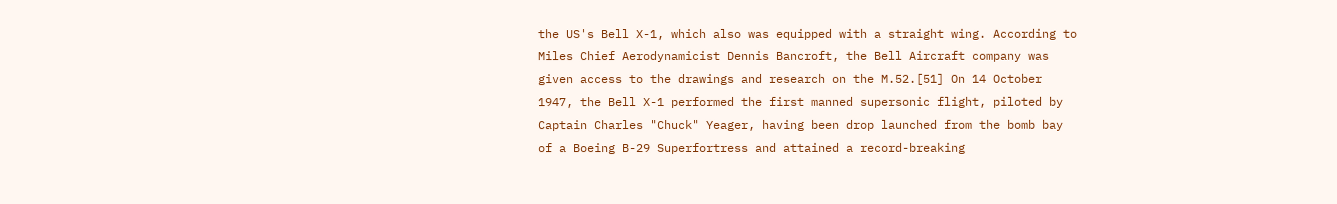the US's Bell X-1, which also was equipped with a straight wing. According to Miles Chief Aerodynamicist Dennis Bancroft, the Bell Aircraft company was given access to the drawings and research on the M.52.[51] On 14 October 1947, the Bell X-1 performed the first manned supersonic flight, piloted by Captain Charles "Chuck" Yeager, having been drop launched from the bomb bay of a Boeing B-29 Superfortress and attained a record-breaking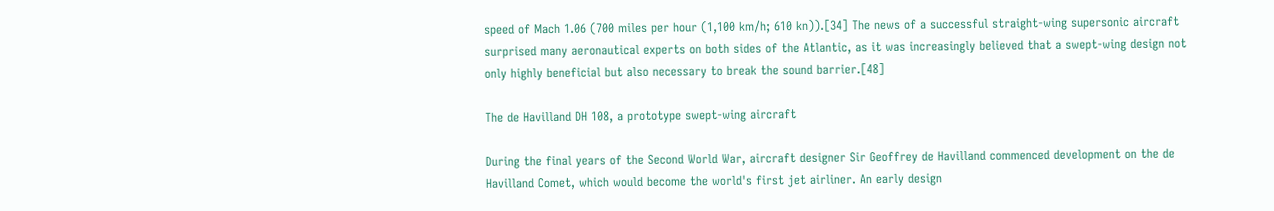speed of Mach 1.06 (700 miles per hour (1,100 km/h; 610 kn)).[34] The news of a successful straight-wing supersonic aircraft surprised many aeronautical experts on both sides of the Atlantic, as it was increasingly believed that a swept-wing design not only highly beneficial but also necessary to break the sound barrier.[48]

The de Havilland DH 108, a prototype swept-wing aircraft

During the final years of the Second World War, aircraft designer Sir Geoffrey de Havilland commenced development on the de Havilland Comet, which would become the world's first jet airliner. An early design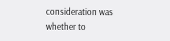consideration was whether to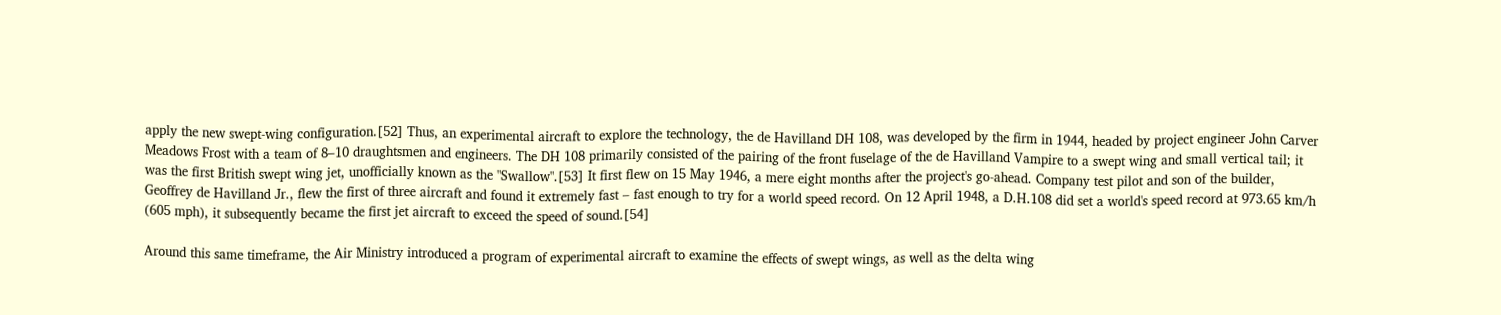apply the new swept-wing configuration.[52] Thus, an experimental aircraft to explore the technology, the de Havilland DH 108, was developed by the firm in 1944, headed by project engineer John Carver Meadows Frost with a team of 8–10 draughtsmen and engineers. The DH 108 primarily consisted of the pairing of the front fuselage of the de Havilland Vampire to a swept wing and small vertical tail; it was the first British swept wing jet, unofficially known as the "Swallow".[53] It first flew on 15 May 1946, a mere eight months after the project's go-ahead. Company test pilot and son of the builder, Geoffrey de Havilland Jr., flew the first of three aircraft and found it extremely fast – fast enough to try for a world speed record. On 12 April 1948, a D.H.108 did set a world's speed record at 973.65 km/h (605 mph), it subsequently became the first jet aircraft to exceed the speed of sound.[54]

Around this same timeframe, the Air Ministry introduced a program of experimental aircraft to examine the effects of swept wings, as well as the delta wing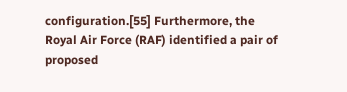configuration.[55] Furthermore, the Royal Air Force (RAF) identified a pair of proposed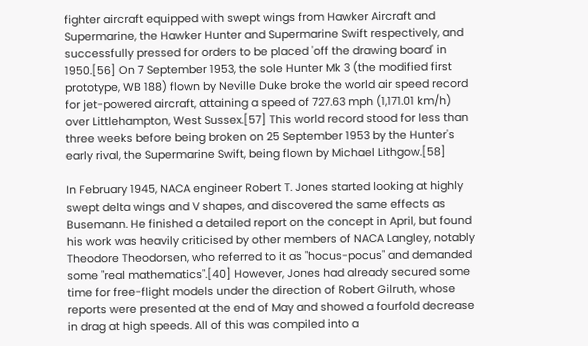fighter aircraft equipped with swept wings from Hawker Aircraft and Supermarine, the Hawker Hunter and Supermarine Swift respectively, and successfully pressed for orders to be placed 'off the drawing board' in 1950.[56] On 7 September 1953, the sole Hunter Mk 3 (the modified first prototype, WB 188) flown by Neville Duke broke the world air speed record for jet-powered aircraft, attaining a speed of 727.63 mph (1,171.01 km/h) over Littlehampton, West Sussex.[57] This world record stood for less than three weeks before being broken on 25 September 1953 by the Hunter's early rival, the Supermarine Swift, being flown by Michael Lithgow.[58]

In February 1945, NACA engineer Robert T. Jones started looking at highly swept delta wings and V shapes, and discovered the same effects as Busemann. He finished a detailed report on the concept in April, but found his work was heavily criticised by other members of NACA Langley, notably Theodore Theodorsen, who referred to it as "hocus-pocus" and demanded some "real mathematics".[40] However, Jones had already secured some time for free-flight models under the direction of Robert Gilruth, whose reports were presented at the end of May and showed a fourfold decrease in drag at high speeds. All of this was compiled into a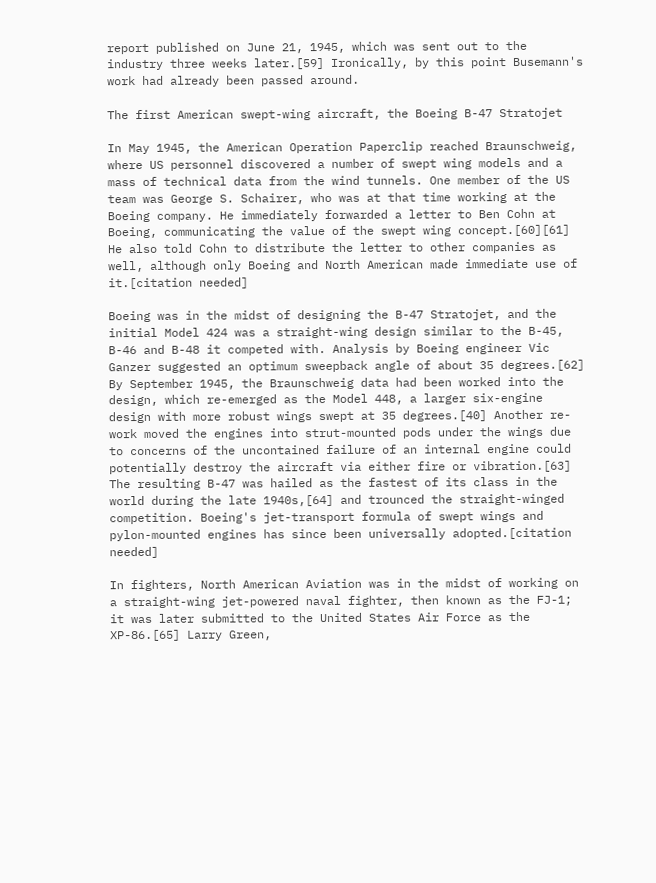report published on June 21, 1945, which was sent out to the industry three weeks later.[59] Ironically, by this point Busemann's work had already been passed around.

The first American swept-wing aircraft, the Boeing B-47 Stratojet

In May 1945, the American Operation Paperclip reached Braunschweig, where US personnel discovered a number of swept wing models and a mass of technical data from the wind tunnels. One member of the US team was George S. Schairer, who was at that time working at the Boeing company. He immediately forwarded a letter to Ben Cohn at Boeing, communicating the value of the swept wing concept.[60][61] He also told Cohn to distribute the letter to other companies as well, although only Boeing and North American made immediate use of it.[citation needed]

Boeing was in the midst of designing the B-47 Stratojet, and the initial Model 424 was a straight-wing design similar to the B-45, B-46 and B-48 it competed with. Analysis by Boeing engineer Vic Ganzer suggested an optimum sweepback angle of about 35 degrees.[62] By September 1945, the Braunschweig data had been worked into the design, which re-emerged as the Model 448, a larger six-engine design with more robust wings swept at 35 degrees.[40] Another re-work moved the engines into strut-mounted pods under the wings due to concerns of the uncontained failure of an internal engine could potentially destroy the aircraft via either fire or vibration.[63] The resulting B-47 was hailed as the fastest of its class in the world during the late 1940s,[64] and trounced the straight-winged competition. Boeing's jet-transport formula of swept wings and pylon-mounted engines has since been universally adopted.[citation needed]

In fighters, North American Aviation was in the midst of working on a straight-wing jet-powered naval fighter, then known as the FJ-1; it was later submitted to the United States Air Force as the XP-86.[65] Larry Green,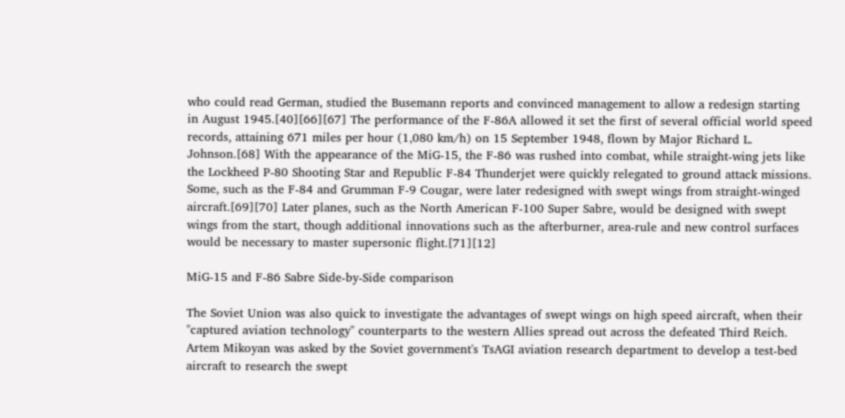who could read German, studied the Busemann reports and convinced management to allow a redesign starting in August 1945.[40][66][67] The performance of the F-86A allowed it set the first of several official world speed records, attaining 671 miles per hour (1,080 km/h) on 15 September 1948, flown by Major Richard L. Johnson.[68] With the appearance of the MiG-15, the F-86 was rushed into combat, while straight-wing jets like the Lockheed P-80 Shooting Star and Republic F-84 Thunderjet were quickly relegated to ground attack missions. Some, such as the F-84 and Grumman F-9 Cougar, were later redesigned with swept wings from straight-winged aircraft.[69][70] Later planes, such as the North American F-100 Super Sabre, would be designed with swept wings from the start, though additional innovations such as the afterburner, area-rule and new control surfaces would be necessary to master supersonic flight.[71][12]

MiG-15 and F-86 Sabre Side-by-Side comparison

The Soviet Union was also quick to investigate the advantages of swept wings on high speed aircraft, when their "captured aviation technology" counterparts to the western Allies spread out across the defeated Third Reich. Artem Mikoyan was asked by the Soviet government's TsAGI aviation research department to develop a test-bed aircraft to research the swept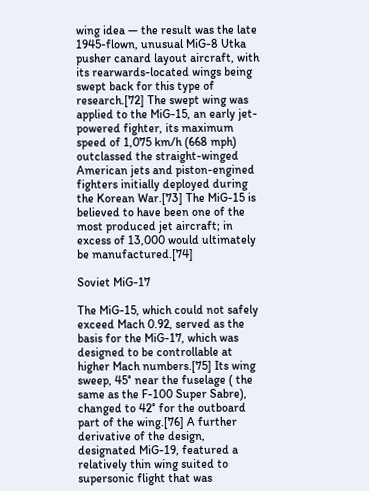wing idea — the result was the late 1945-flown, unusual MiG-8 Utka pusher canard layout aircraft, with its rearwards-located wings being swept back for this type of research.[72] The swept wing was applied to the MiG-15, an early jet-powered fighter, its maximum speed of 1,075 km/h (668 mph) outclassed the straight-winged American jets and piston-engined fighters initially deployed during the Korean War.[73] The MiG-15 is believed to have been one of the most produced jet aircraft; in excess of 13,000 would ultimately be manufactured.[74]

Soviet MiG-17

The MiG-15, which could not safely exceed Mach 0.92, served as the basis for the MiG-17, which was designed to be controllable at higher Mach numbers.[75] Its wing sweep, 45° near the fuselage ( the same as the F-100 Super Sabre), changed to 42° for the outboard part of the wing.[76] A further derivative of the design, designated MiG-19, featured a relatively thin wing suited to supersonic flight that was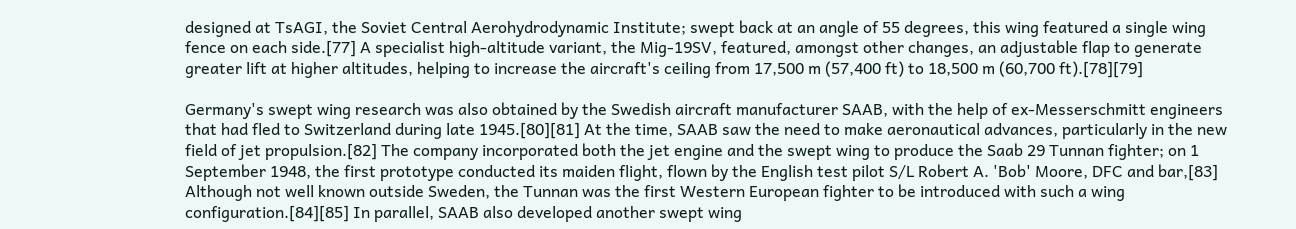designed at TsAGI, the Soviet Central Aerohydrodynamic Institute; swept back at an angle of 55 degrees, this wing featured a single wing fence on each side.[77] A specialist high-altitude variant, the Mig-19SV, featured, amongst other changes, an adjustable flap to generate greater lift at higher altitudes, helping to increase the aircraft's ceiling from 17,500 m (57,400 ft) to 18,500 m (60,700 ft).[78][79]

Germany's swept wing research was also obtained by the Swedish aircraft manufacturer SAAB, with the help of ex-Messerschmitt engineers that had fled to Switzerland during late 1945.[80][81] At the time, SAAB saw the need to make aeronautical advances, particularly in the new field of jet propulsion.[82] The company incorporated both the jet engine and the swept wing to produce the Saab 29 Tunnan fighter; on 1 September 1948, the first prototype conducted its maiden flight, flown by the English test pilot S/L Robert A. 'Bob' Moore, DFC and bar,[83] Although not well known outside Sweden, the Tunnan was the first Western European fighter to be introduced with such a wing configuration.[84][85] In parallel, SAAB also developed another swept wing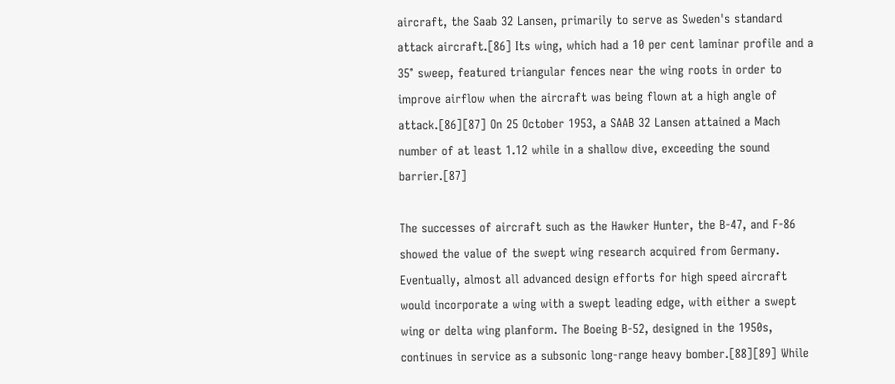aircraft, the Saab 32 Lansen, primarily to serve as Sweden's standard attack aircraft.[86] Its wing, which had a 10 per cent laminar profile and a 35° sweep, featured triangular fences near the wing roots in order to improve airflow when the aircraft was being flown at a high angle of attack.[86][87] On 25 October 1953, a SAAB 32 Lansen attained a Mach number of at least 1.12 while in a shallow dive, exceeding the sound barrier.[87]

The successes of aircraft such as the Hawker Hunter, the B-47, and F-86 showed the value of the swept wing research acquired from Germany. Eventually, almost all advanced design efforts for high speed aircraft would incorporate a wing with a swept leading edge, with either a swept wing or delta wing planform. The Boeing B-52, designed in the 1950s, continues in service as a subsonic long-range heavy bomber.[88][89] While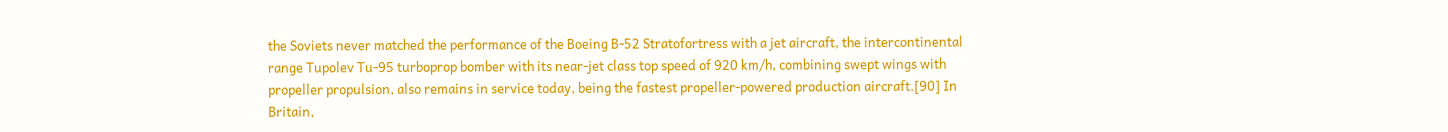the Soviets never matched the performance of the Boeing B-52 Stratofortress with a jet aircraft, the intercontinental range Tupolev Tu-95 turboprop bomber with its near-jet class top speed of 920 km/h, combining swept wings with propeller propulsion, also remains in service today, being the fastest propeller-powered production aircraft.[90] In Britain,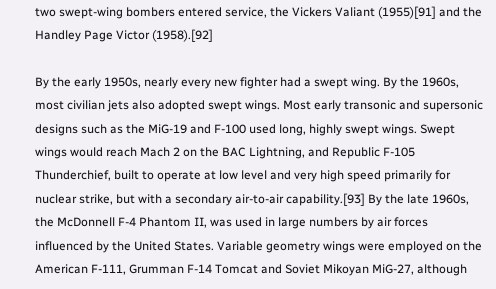two swept-wing bombers entered service, the Vickers Valiant (1955)[91] and the Handley Page Victor (1958).[92]

By the early 1950s, nearly every new fighter had a swept wing. By the 1960s, most civilian jets also adopted swept wings. Most early transonic and supersonic designs such as the MiG-19 and F-100 used long, highly swept wings. Swept wings would reach Mach 2 on the BAC Lightning, and Republic F-105 Thunderchief, built to operate at low level and very high speed primarily for nuclear strike, but with a secondary air-to-air capability.[93] By the late 1960s, the McDonnell F-4 Phantom II, was used in large numbers by air forces influenced by the United States. Variable geometry wings were employed on the American F-111, Grumman F-14 Tomcat and Soviet Mikoyan MiG-27, although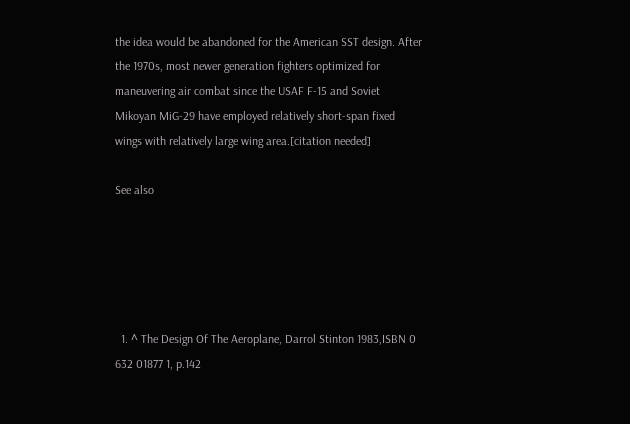the idea would be abandoned for the American SST design. After the 1970s, most newer generation fighters optimized for maneuvering air combat since the USAF F-15 and Soviet Mikoyan MiG-29 have employed relatively short-span fixed wings with relatively large wing area.[citation needed]

See also





  1. ^ The Design Of The Aeroplane, Darrol Stinton 1983,ISBN 0 632 01877 1, p.142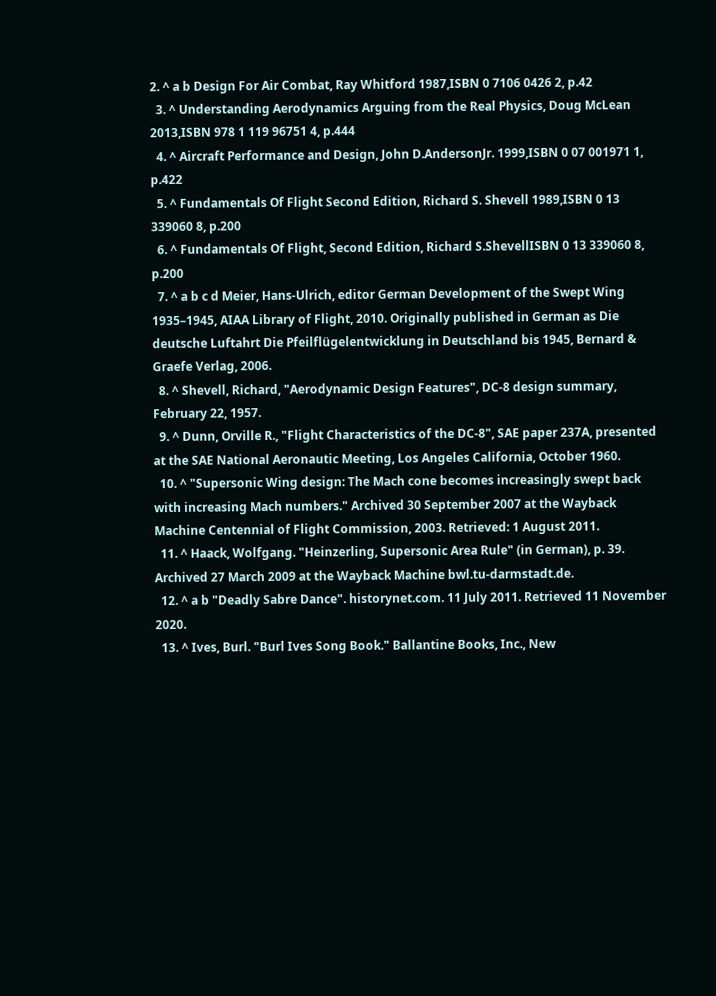2. ^ a b Design For Air Combat, Ray Whitford 1987,ISBN 0 7106 0426 2, p.42
  3. ^ Understanding Aerodynamics Arguing from the Real Physics, Doug McLean 2013,ISBN 978 1 119 96751 4, p.444
  4. ^ Aircraft Performance and Design, John D.AndersonJr. 1999,ISBN 0 07 001971 1, p.422
  5. ^ Fundamentals Of Flight Second Edition, Richard S. Shevell 1989,ISBN 0 13 339060 8, p.200
  6. ^ Fundamentals Of Flight, Second Edition, Richard S.ShevellISBN 0 13 339060 8, p.200
  7. ^ a b c d Meier, Hans-Ulrich, editor German Development of the Swept Wing 1935–1945, AIAA Library of Flight, 2010. Originally published in German as Die deutsche Luftahrt Die Pfeilflügelentwicklung in Deutschland bis 1945, Bernard & Graefe Verlag, 2006.
  8. ^ Shevell, Richard, "Aerodynamic Design Features", DC-8 design summary, February 22, 1957.
  9. ^ Dunn, Orville R., "Flight Characteristics of the DC-8", SAE paper 237A, presented at the SAE National Aeronautic Meeting, Los Angeles California, October 1960.
  10. ^ "Supersonic Wing design: The Mach cone becomes increasingly swept back with increasing Mach numbers." Archived 30 September 2007 at the Wayback Machine Centennial of Flight Commission, 2003. Retrieved: 1 August 2011.
  11. ^ Haack, Wolfgang. "Heinzerling, Supersonic Area Rule" (in German), p. 39. Archived 27 March 2009 at the Wayback Machine bwl.tu-darmstadt.de.
  12. ^ a b "Deadly Sabre Dance". historynet.com. 11 July 2011. Retrieved 11 November 2020.
  13. ^ Ives, Burl. "Burl Ives Song Book." Ballantine Books, Inc., New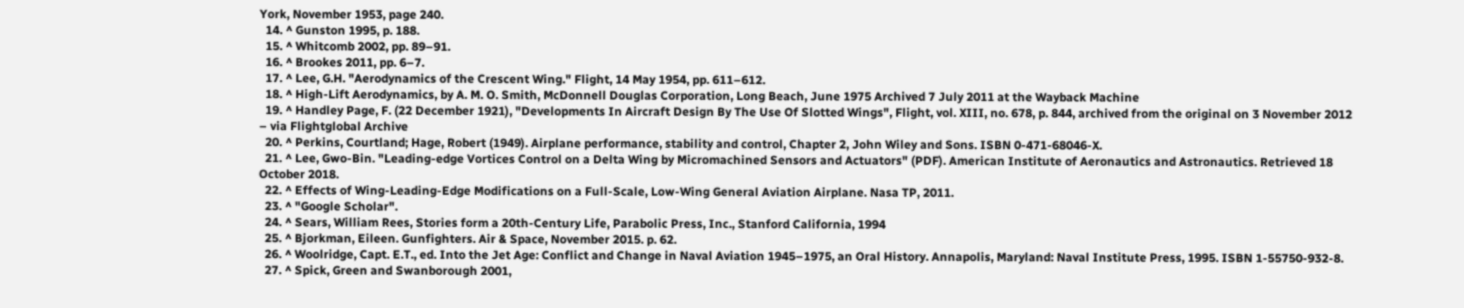York, November 1953, page 240.
  14. ^ Gunston 1995, p. 188.
  15. ^ Whitcomb 2002, pp. 89–91.
  16. ^ Brookes 2011, pp. 6–7.
  17. ^ Lee, G.H. "Aerodynamics of the Crescent Wing." Flight, 14 May 1954, pp. 611–612.
  18. ^ High-Lift Aerodynamics, by A. M. O. Smith, McDonnell Douglas Corporation, Long Beach, June 1975 Archived 7 July 2011 at the Wayback Machine
  19. ^ Handley Page, F. (22 December 1921), "Developments In Aircraft Design By The Use Of Slotted Wings", Flight, vol. XIII, no. 678, p. 844, archived from the original on 3 November 2012 – via Flightglobal Archive
  20. ^ Perkins, Courtland; Hage, Robert (1949). Airplane performance, stability and control, Chapter 2, John Wiley and Sons. ISBN 0-471-68046-X.
  21. ^ Lee, Gwo-Bin. "Leading-edge Vortices Control on a Delta Wing by Micromachined Sensors and Actuators" (PDF). American Institute of Aeronautics and Astronautics. Retrieved 18 October 2018.
  22. ^ Effects of Wing-Leading-Edge Modifications on a Full-Scale, Low-Wing General Aviation Airplane. Nasa TP, 2011.
  23. ^ "Google Scholar".
  24. ^ Sears, William Rees, Stories form a 20th-Century Life, Parabolic Press, Inc., Stanford California, 1994
  25. ^ Bjorkman, Eileen. Gunfighters. Air & Space, November 2015. p. 62.
  26. ^ Woolridge, Capt. E.T., ed. Into the Jet Age: Conflict and Change in Naval Aviation 1945–1975, an Oral History. Annapolis, Maryland: Naval Institute Press, 1995. ISBN 1-55750-932-8.
  27. ^ Spick, Green and Swanborough 2001,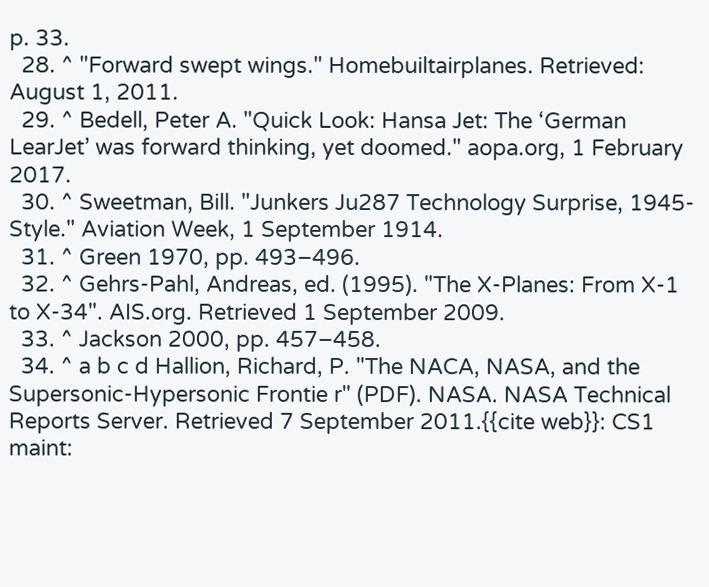p. 33.
  28. ^ "Forward swept wings." Homebuiltairplanes. Retrieved: August 1, 2011.
  29. ^ Bedell, Peter A. "Quick Look: Hansa Jet: The ‘German LearJet’ was forward thinking, yet doomed." aopa.org, 1 February 2017.
  30. ^ Sweetman, Bill. "Junkers Ju287 Technology Surprise, 1945-Style." Aviation Week, 1 September 1914.
  31. ^ Green 1970, pp. 493–496.
  32. ^ Gehrs-Pahl, Andreas, ed. (1995). "The X-Planes: From X-1 to X-34". AIS.org. Retrieved 1 September 2009.
  33. ^ Jackson 2000, pp. 457–458.
  34. ^ a b c d Hallion, Richard, P. "The NACA, NASA, and the Supersonic-Hypersonic Frontie r" (PDF). NASA. NASA Technical Reports Server. Retrieved 7 September 2011.{{cite web}}: CS1 maint: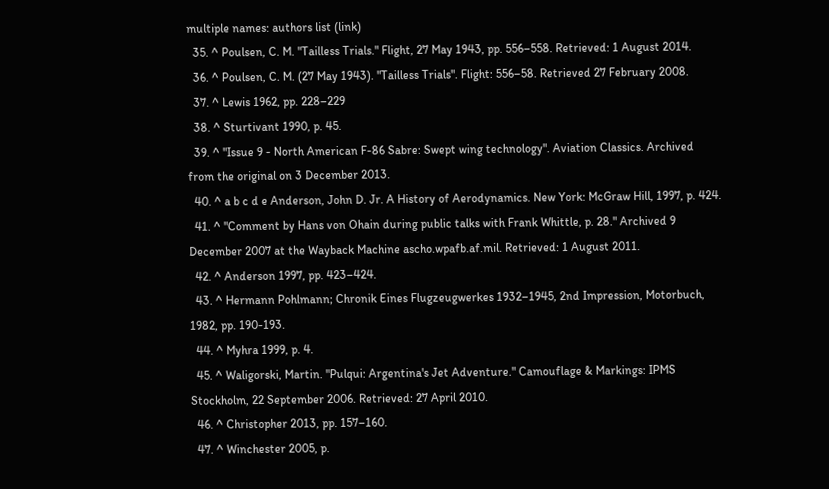multiple names: authors list (link)
  35. ^ Poulsen, C. M. "Tailless Trials." Flight, 27 May 1943, pp. 556–558. Retrieved: 1 August 2014.
  36. ^ Poulsen, C. M. (27 May 1943). "Tailless Trials". Flight: 556–58. Retrieved 27 February 2008.
  37. ^ Lewis 1962, pp. 228–229
  38. ^ Sturtivant 1990, p. 45.
  39. ^ "Issue 9 - North American F-86 Sabre: Swept wing technology". Aviation Classics. Archived from the original on 3 December 2013.
  40. ^ a b c d e Anderson, John D. Jr. A History of Aerodynamics. New York: McGraw Hill, 1997, p. 424.
  41. ^ "Comment by Hans von Ohain during public talks with Frank Whittle, p. 28." Archived 9 December 2007 at the Wayback Machine ascho.wpafb.af.mil. Retrieved: 1 August 2011.
  42. ^ Anderson 1997, pp. 423–424.
  43. ^ Hermann Pohlmann; Chronik Eines Flugzeugwerkes 1932–1945, 2nd Impression, Motorbuch, 1982, pp. 190-193.
  44. ^ Myhra 1999, p. 4.
  45. ^ Waligorski, Martin. "Pulqui: Argentina's Jet Adventure." Camouflage & Markings: IPMS Stockholm, 22 September 2006. Retrieved: 27 April 2010.
  46. ^ Christopher 2013, pp. 157–160.
  47. ^ Winchester 2005, p.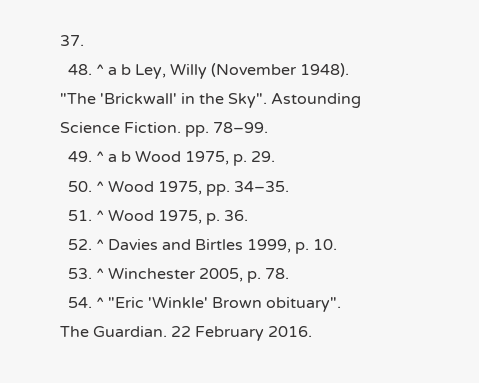37.
  48. ^ a b Ley, Willy (November 1948). "The 'Brickwall' in the Sky". Astounding Science Fiction. pp. 78–99.
  49. ^ a b Wood 1975, p. 29.
  50. ^ Wood 1975, pp. 34–35.
  51. ^ Wood 1975, p. 36.
  52. ^ Davies and Birtles 1999, p. 10.
  53. ^ Winchester 2005, p. 78.
  54. ^ "Eric 'Winkle' Brown obituary". The Guardian. 22 February 2016.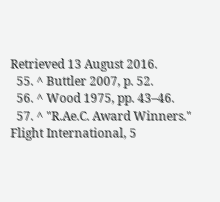Retrieved 13 August 2016.
  55. ^ Buttler 2007, p. 52.
  56. ^ Wood 1975, pp. 43–46.
  57. ^ "R.Ae.C. Award Winners." Flight International, 5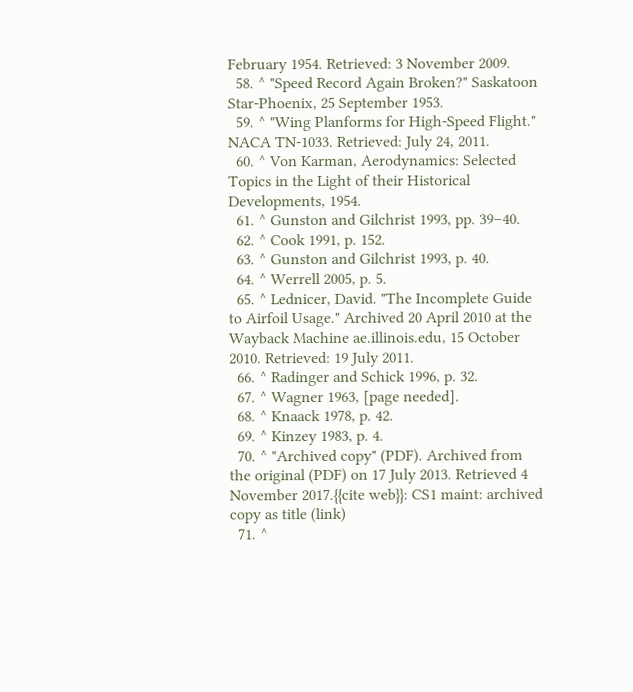February 1954. Retrieved: 3 November 2009.
  58. ^ "Speed Record Again Broken?" Saskatoon Star-Phoenix, 25 September 1953.
  59. ^ "Wing Planforms for High-Speed Flight." NACA TN-1033. Retrieved: July 24, 2011.
  60. ^ Von Karman, Aerodynamics: Selected Topics in the Light of their Historical Developments, 1954.
  61. ^ Gunston and Gilchrist 1993, pp. 39–40.
  62. ^ Cook 1991, p. 152.
  63. ^ Gunston and Gilchrist 1993, p. 40.
  64. ^ Werrell 2005, p. 5.
  65. ^ Lednicer, David. "The Incomplete Guide to Airfoil Usage." Archived 20 April 2010 at the Wayback Machine ae.illinois.edu, 15 October 2010. Retrieved: 19 July 2011.
  66. ^ Radinger and Schick 1996, p. 32.
  67. ^ Wagner 1963, [page needed].
  68. ^ Knaack 1978, p. 42.
  69. ^ Kinzey 1983, p. 4.
  70. ^ "Archived copy" (PDF). Archived from the original (PDF) on 17 July 2013. Retrieved 4 November 2017.{{cite web}}: CS1 maint: archived copy as title (link)
  71. ^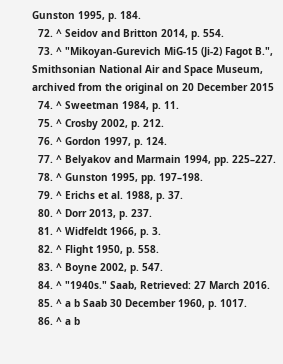Gunston 1995, p. 184.
  72. ^ Seidov and Britton 2014, p. 554.
  73. ^ "Mikoyan-Gurevich MiG-15 (Ji-2) Fagot B.", Smithsonian National Air and Space Museum, archived from the original on 20 December 2015
  74. ^ Sweetman 1984, p. 11.
  75. ^ Crosby 2002, p. 212.
  76. ^ Gordon 1997, p. 124.
  77. ^ Belyakov and Marmain 1994, pp. 225–227.
  78. ^ Gunston 1995, pp. 197–198.
  79. ^ Erichs et al. 1988, p. 37.
  80. ^ Dorr 2013, p. 237.
  81. ^ Widfeldt 1966, p. 3.
  82. ^ Flight 1950, p. 558.
  83. ^ Boyne 2002, p. 547.
  84. ^ "1940s." Saab, Retrieved: 27 March 2016.
  85. ^ a b Saab 30 December 1960, p. 1017.
  86. ^ a b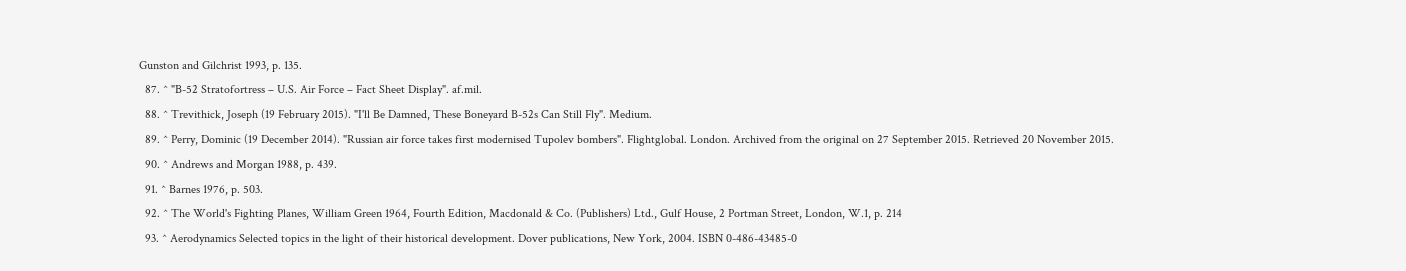Gunston and Gilchrist 1993, p. 135.
  87. ^ "B-52 Stratofortress – U.S. Air Force – Fact Sheet Display". af.mil.
  88. ^ Trevithick, Joseph (19 February 2015). "I'll Be Damned, These Boneyard B-52s Can Still Fly". Medium.
  89. ^ Perry, Dominic (19 December 2014). "Russian air force takes first modernised Tupolev bombers". Flightglobal. London. Archived from the original on 27 September 2015. Retrieved 20 November 2015.
  90. ^ Andrews and Morgan 1988, p. 439.
  91. ^ Barnes 1976, p. 503.
  92. ^ The World's Fighting Planes, William Green 1964, Fourth Edition, Macdonald & Co. (Publishers) Ltd., Gulf House, 2 Portman Street, London, W.1, p. 214
  93. ^ Aerodynamics Selected topics in the light of their historical development. Dover publications, New York, 2004. ISBN 0-486-43485-0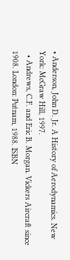• Anderson, John D. Jr. A History of Aerodynamics. New York: McGraw Hill, 1997.
  • Andrews, C.F. and Eric B. Morgan. Vickers Aircraft since 1908. London: Putnam, 1988. ISBN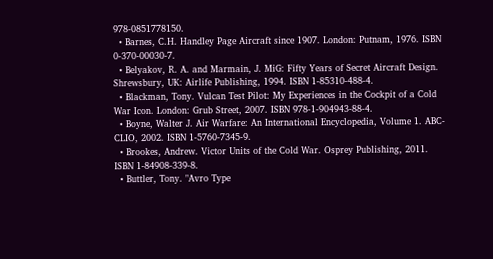978-0851778150.
  • Barnes, C.H. Handley Page Aircraft since 1907. London: Putnam, 1976. ISBN 0-370-00030-7.
  • Belyakov, R. A. and Marmain, J. MiG: Fifty Years of Secret Aircraft Design. Shrewsbury, UK: Airlife Publishing, 1994. ISBN 1-85310-488-4.
  • Blackman, Tony. Vulcan Test Pilot: My Experiences in the Cockpit of a Cold War Icon. London: Grub Street, 2007. ISBN 978-1-904943-88-4.
  • Boyne, Walter J. Air Warfare: An International Encyclopedia, Volume 1. ABC-CLIO, 2002. ISBN 1-5760-7345-9.
  • Brookes, Andrew. Victor Units of the Cold War. Osprey Publishing, 2011. ISBN 1-84908-339-8.
  • Buttler, Tony. "Avro Type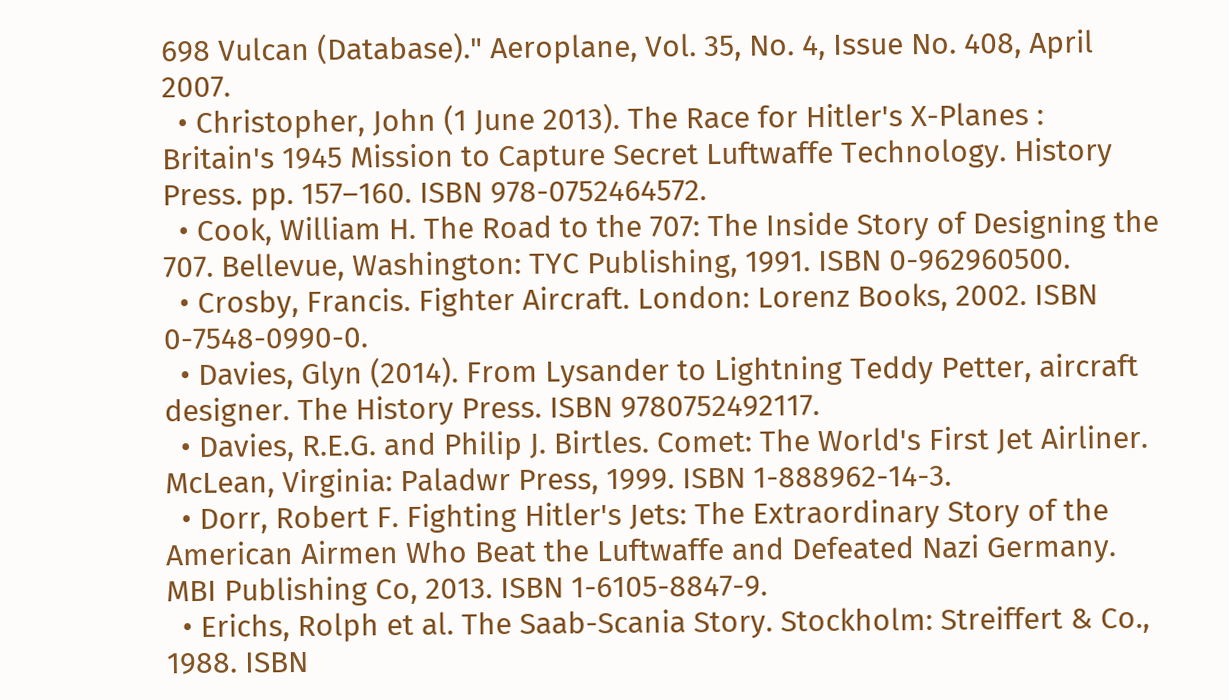698 Vulcan (Database)." Aeroplane, Vol. 35, No. 4, Issue No. 408, April 2007.
  • Christopher, John (1 June 2013). The Race for Hitler's X-Planes : Britain's 1945 Mission to Capture Secret Luftwaffe Technology. History Press. pp. 157–160. ISBN 978-0752464572.
  • Cook, William H. The Road to the 707: The Inside Story of Designing the 707. Bellevue, Washington: TYC Publishing, 1991. ISBN 0-962960500.
  • Crosby, Francis. Fighter Aircraft. London: Lorenz Books, 2002. ISBN 0-7548-0990-0.
  • Davies, Glyn (2014). From Lysander to Lightning Teddy Petter, aircraft designer. The History Press. ISBN 9780752492117.
  • Davies, R.E.G. and Philip J. Birtles. Comet: The World's First Jet Airliner. McLean, Virginia: Paladwr Press, 1999. ISBN 1-888962-14-3.
  • Dorr, Robert F. Fighting Hitler's Jets: The Extraordinary Story of the American Airmen Who Beat the Luftwaffe and Defeated Nazi Germany. MBI Publishing Co, 2013. ISBN 1-6105-8847-9.
  • Erichs, Rolph et al. The Saab-Scania Story. Stockholm: Streiffert & Co., 1988. ISBN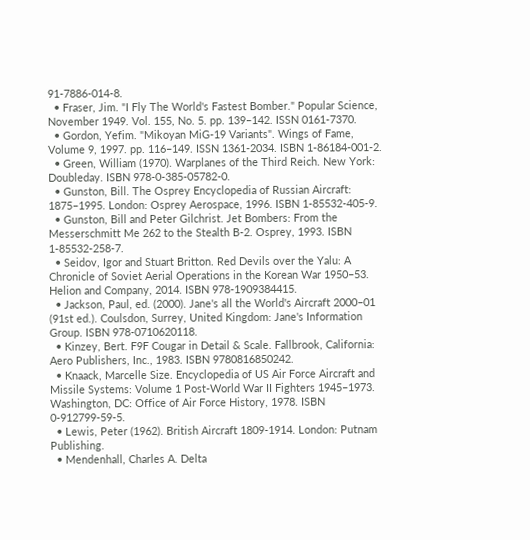91-7886-014-8.
  • Fraser, Jim. "I Fly The World's Fastest Bomber." Popular Science, November 1949. Vol. 155, No. 5. pp. 139–142. ISSN 0161-7370.
  • Gordon, Yefim. "Mikoyan MiG-19 Variants". Wings of Fame, Volume 9, 1997. pp. 116–149. ISSN 1361-2034. ISBN 1-86184-001-2.
  • Green, William (1970). Warplanes of the Third Reich. New York: Doubleday. ISBN 978-0-385-05782-0.
  • Gunston, Bill. The Osprey Encyclopedia of Russian Aircraft: 1875–1995. London: Osprey Aerospace, 1996. ISBN 1-85532-405-9.
  • Gunston, Bill and Peter Gilchrist. Jet Bombers: From the Messerschmitt Me 262 to the Stealth B-2. Osprey, 1993. ISBN 1-85532-258-7.
  • Seidov, Igor and Stuart Britton. Red Devils over the Yalu: A Chronicle of Soviet Aerial Operations in the Korean War 1950–53. Helion and Company, 2014. ISBN 978-1909384415.
  • Jackson, Paul, ed. (2000). Jane's all the World's Aircraft 2000–01 (91st ed.). Coulsdon, Surrey, United Kingdom: Jane's Information Group. ISBN 978-0710620118.
  • Kinzey, Bert. F9F Cougar in Detail & Scale. Fallbrook, California: Aero Publishers, Inc., 1983. ISBN 9780816850242.
  • Knaack, Marcelle Size. Encyclopedia of US Air Force Aircraft and Missile Systems: Volume 1 Post-World War II Fighters 1945–1973. Washington, DC: Office of Air Force History, 1978. ISBN 0-912799-59-5.
  • Lewis, Peter (1962). British Aircraft 1809-1914. London: Putnam Publishing.
  • Mendenhall, Charles A. Delta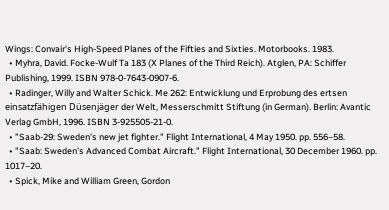Wings: Convair's High-Speed Planes of the Fifties and Sixties. Motorbooks. 1983.
  • Myhra, David. Focke-Wulf Ta 183 (X Planes of the Third Reich). Atglen, PA: Schiffer Publishing, 1999. ISBN 978-0-7643-0907-6.
  • Radinger, Willy and Walter Schick. Me 262: Entwicklung und Erprobung des ertsen einsatzfähigen Düsenjäger der Welt, Messerschmitt Stiftung (in German). Berlin: Avantic Verlag GmbH, 1996. ISBN 3-925505-21-0.
  • "Saab-29: Sweden's new jet fighter." Flight International, 4 May 1950. pp. 556–58.
  • "Saab: Sweden's Advanced Combat Aircraft." Flight International, 30 December 1960. pp. 1017–20.
  • Spick, Mike and William Green, Gordon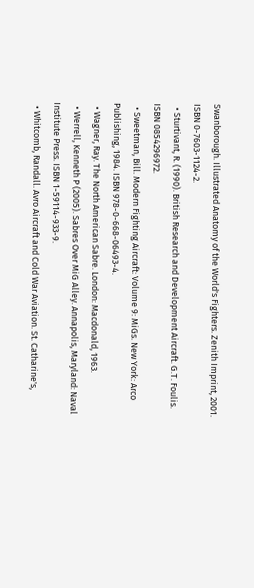Swanborough. Illustrated Anatomy of the World's Fighters. Zenith Imprint, 2001. ISBN 0-7603-1124-2.
  • Sturtivant, R. (1990). British Research and Development Aircraft. G.T. Foulis. ISBN 0854296972.
  • Sweetman, Bill. Modern Fighting Aircraft: Volume 9: MiGs. New York: Arco Publishing, 1984. ISBN 978-0-668-06493-4.
  • Wagner, Ray. The North American Sabre. London: Macdonald, 1963.
  • Werrell, Kenneth P (2005). Sabres Over MiG Alley. Annapolis, Maryland: Naval Institute Press. ISBN 1-59114-933-9.
  • Whitcomb, Randall. Avro Aircraft and Cold War Aviation. St. Catharine's,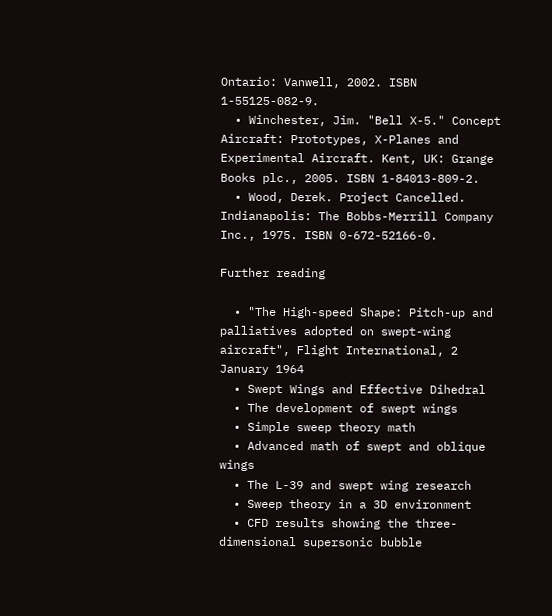Ontario: Vanwell, 2002. ISBN 1-55125-082-9.
  • Winchester, Jim. "Bell X-5." Concept Aircraft: Prototypes, X-Planes and Experimental Aircraft. Kent, UK: Grange Books plc., 2005. ISBN 1-84013-809-2.
  • Wood, Derek. Project Cancelled. Indianapolis: The Bobbs-Merrill Company Inc., 1975. ISBN 0-672-52166-0.

Further reading

  • "The High-speed Shape: Pitch-up and palliatives adopted on swept-wing aircraft", Flight International, 2 January 1964
  • Swept Wings and Effective Dihedral
  • The development of swept wings
  • Simple sweep theory math
  • Advanced math of swept and oblique wings
  • The L-39 and swept wing research
  • Sweep theory in a 3D environment
  • CFD results showing the three-dimensional supersonic bubble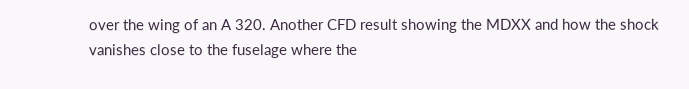over the wing of an A 320. Another CFD result showing the MDXX and how the shock vanishes close to the fuselage where the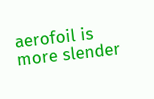aerofoil is more slender